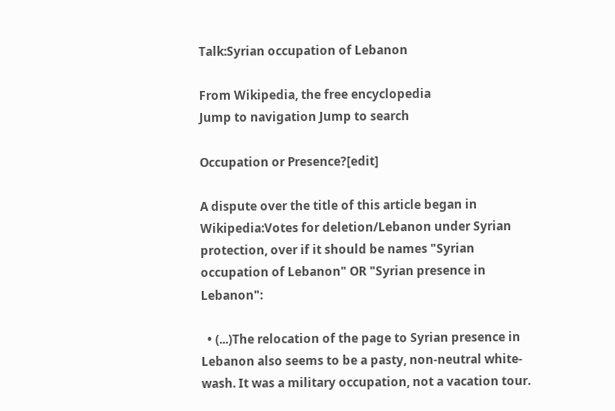Talk:Syrian occupation of Lebanon

From Wikipedia, the free encyclopedia
Jump to navigation Jump to search

Occupation or Presence?[edit]

A dispute over the title of this article began in Wikipedia:Votes for deletion/Lebanon under Syrian protection, over if it should be names "Syrian occupation of Lebanon" OR "Syrian presence in Lebanon":

  • (...)The relocation of the page to Syrian presence in Lebanon also seems to be a pasty, non-neutral white-wash. It was a military occupation, not a vacation tour.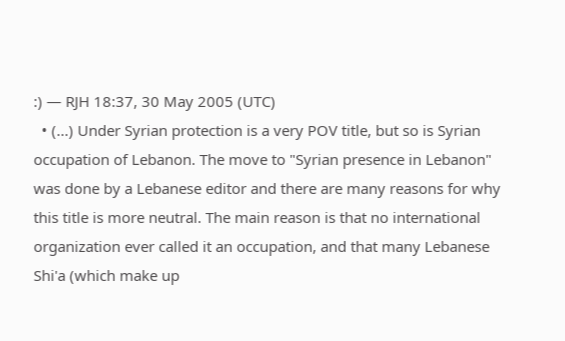:) — RJH 18:37, 30 May 2005 (UTC)
  • (...) Under Syrian protection is a very POV title, but so is Syrian occupation of Lebanon. The move to "Syrian presence in Lebanon" was done by a Lebanese editor and there are many reasons for why this title is more neutral. The main reason is that no international organization ever called it an occupation, and that many Lebanese Shi'a (which make up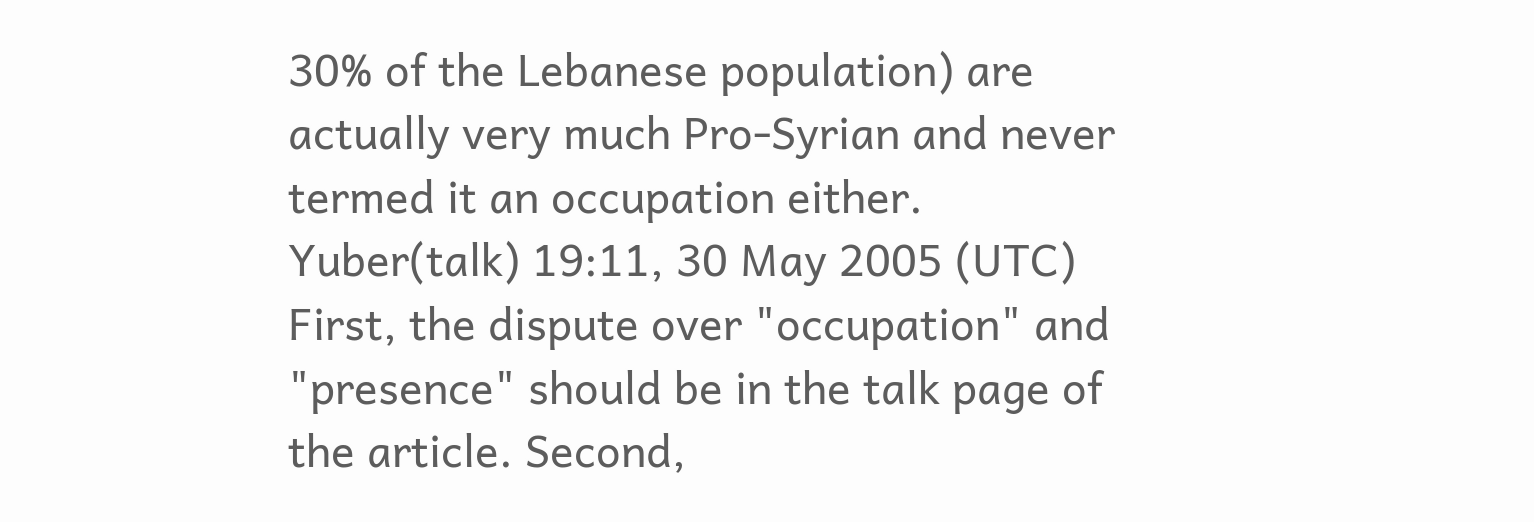30% of the Lebanese population) are actually very much Pro-Syrian and never termed it an occupation either. Yuber(talk) 19:11, 30 May 2005 (UTC)
First, the dispute over "occupation" and "presence" should be in the talk page of the article. Second,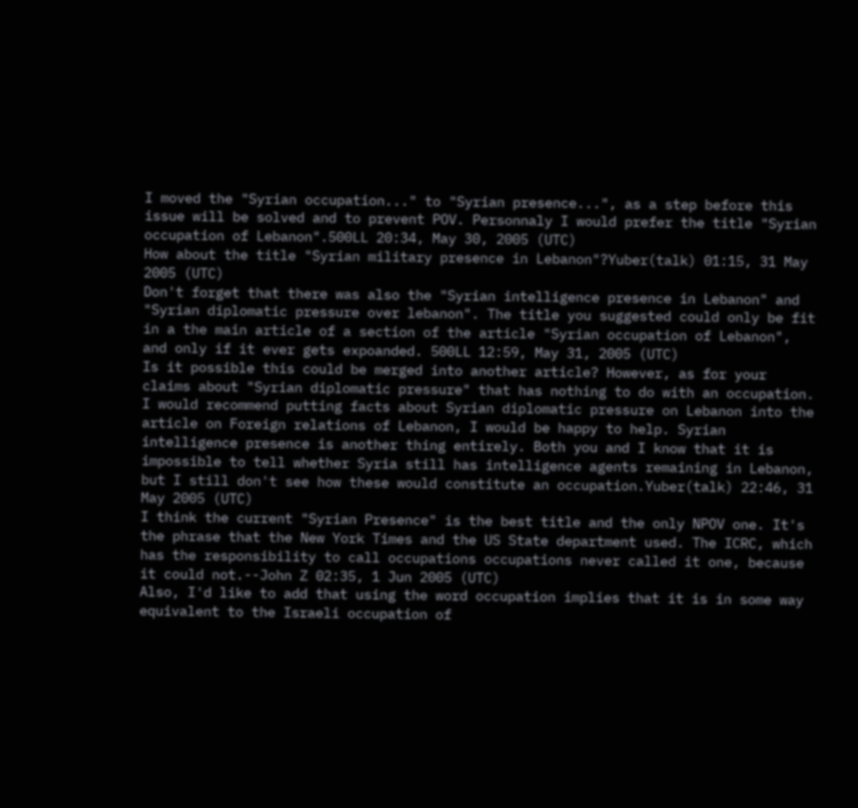I moved the "Syrian occupation..." to "Syrian presence...", as a step before this issue will be solved and to prevent POV. Personnaly I would prefer the title "Syrian occupation of Lebanon".500LL 20:34, May 30, 2005 (UTC)
How about the title "Syrian military presence in Lebanon"?Yuber(talk) 01:15, 31 May 2005 (UTC)
Don't forget that there was also the "Syrian intelligence presence in Lebanon" and "Syrian diplomatic pressure over lebanon". The title you suggested could only be fit in a the main article of a section of the article "Syrian occupation of Lebanon", and only if it ever gets expoanded. 500LL 12:59, May 31, 2005 (UTC)
Is it possible this could be merged into another article? However, as for your claims about "Syrian diplomatic pressure" that has nothing to do with an occupation. I would recommend putting facts about Syrian diplomatic pressure on Lebanon into the article on Foreign relations of Lebanon, I would be happy to help. Syrian intelligence presence is another thing entirely. Both you and I know that it is impossible to tell whether Syria still has intelligence agents remaining in Lebanon, but I still don't see how these would constitute an occupation.Yuber(talk) 22:46, 31 May 2005 (UTC)
I think the current "Syrian Presence" is the best title and the only NPOV one. It's the phrase that the New York Times and the US State department used. The ICRC, which has the responsibility to call occupations occupations never called it one, because it could not.--John Z 02:35, 1 Jun 2005 (UTC)
Also, I'd like to add that using the word occupation implies that it is in some way equivalent to the Israeli occupation of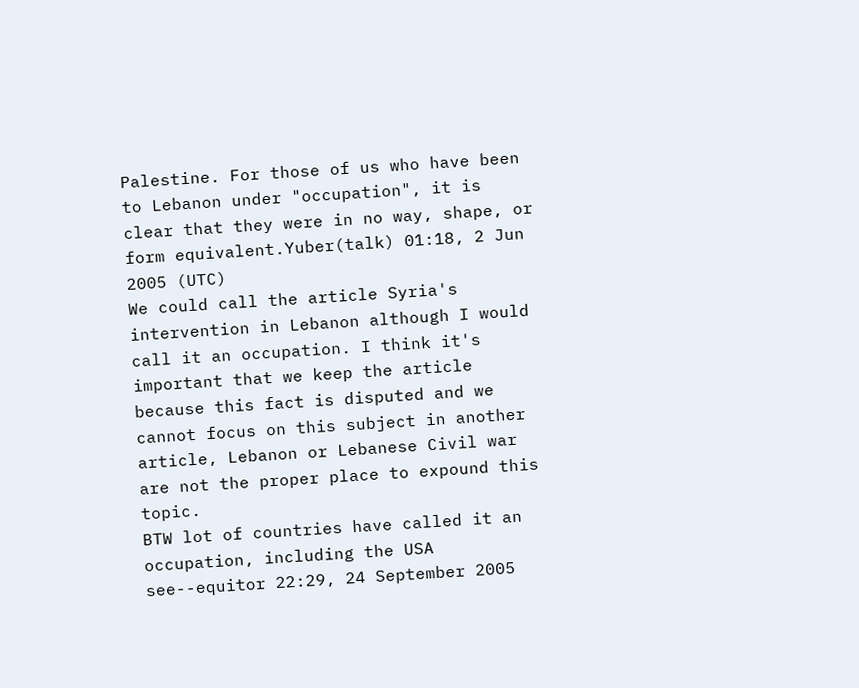Palestine. For those of us who have been to Lebanon under "occupation", it is clear that they were in no way, shape, or form equivalent.Yuber(talk) 01:18, 2 Jun 2005 (UTC)
We could call the article Syria's intervention in Lebanon although I would call it an occupation. I think it's important that we keep the article because this fact is disputed and we cannot focus on this subject in another article, Lebanon or Lebanese Civil war are not the proper place to expound this topic.
BTW lot of countries have called it an occupation, including the USA see--equitor 22:29, 24 September 2005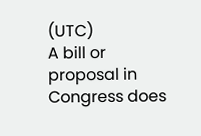(UTC)
A bill or proposal in Congress does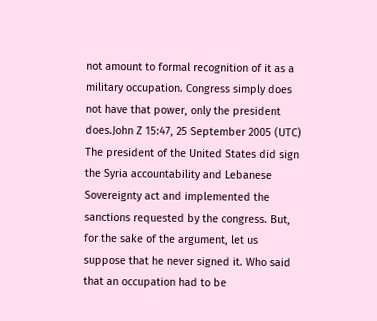not amount to formal recognition of it as a military occupation. Congress simply does not have that power, only the president does.John Z 15:47, 25 September 2005 (UTC)
The president of the United States did sign the Syria accountability and Lebanese Sovereignty act and implemented the sanctions requested by the congress. But, for the sake of the argument, let us suppose that he never signed it. Who said that an occupation had to be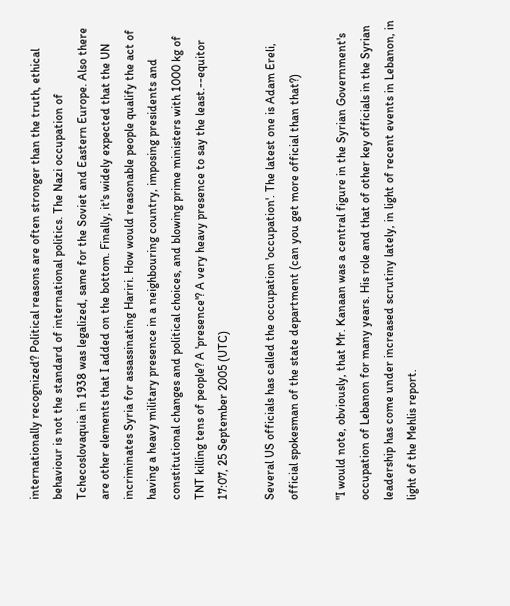internationally recognized? Political reasons are often stronger than the truth, ethical behaviour is not the standard of international politics. The Nazi occupation of Tchecoslovaquia in 1938 was legalized, same for the Soviet and Eastern Europe. Also there are other elements that I added on the bottom. Finally, it's widely expected that the UN incriminates Syria for assassinating Hariri. How would reasonable people qualify the act of having a heavy military presence in a neighbouring country, imposing presidents and constitutional changes and political choices, and blowing prime ministers with 1000 kg of TNT killing tens of people? A 'presence'? A very heavy presence to say the least.--equitor 17:07, 25 September 2005 (UTC)

Several US officials has called the occupation 'occupation'. The latest one is Adam Ereli, official spokesman of the state department (can you get more official than that?)

"I would note, obviously, that Mr. Kanaan was a central figure in the Syrian Government's occupation of Lebanon for many years. His role and that of other key officials in the Syrian leadership has come under increased scrutiny lately, in light of recent events in Lebanon, in light of the Mehlis report.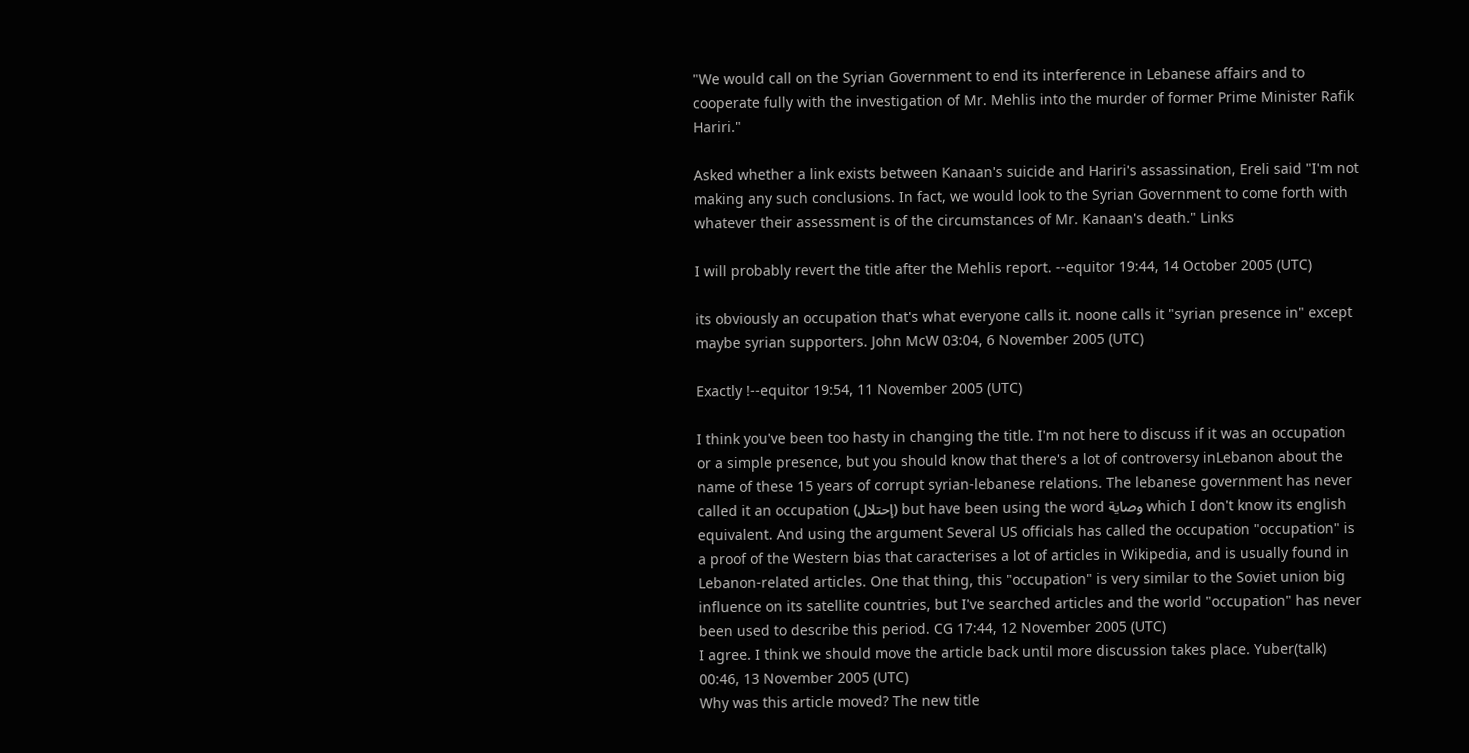"We would call on the Syrian Government to end its interference in Lebanese affairs and to cooperate fully with the investigation of Mr. Mehlis into the murder of former Prime Minister Rafik Hariri."

Asked whether a link exists between Kanaan's suicide and Hariri's assassination, Ereli said "I'm not making any such conclusions. In fact, we would look to the Syrian Government to come forth with whatever their assessment is of the circumstances of Mr. Kanaan's death." Links

I will probably revert the title after the Mehlis report. --equitor 19:44, 14 October 2005 (UTC)

its obviously an occupation that's what everyone calls it. noone calls it "syrian presence in" except maybe syrian supporters. John McW 03:04, 6 November 2005 (UTC)

Exactly !--equitor 19:54, 11 November 2005 (UTC)

I think you've been too hasty in changing the title. I'm not here to discuss if it was an occupation or a simple presence, but you should know that there's a lot of controversy inLebanon about the name of these 15 years of corrupt syrian-lebanese relations. The lebanese government has never called it an occupation (إحتلال) but have been using the word وصاية which I don't know its english equivalent. And using the argument Several US officials has called the occupation "occupation" is a proof of the Western bias that caracterises a lot of articles in Wikipedia, and is usually found in Lebanon-related articles. One that thing, this "occupation" is very similar to the Soviet union big influence on its satellite countries, but I've searched articles and the world "occupation" has never been used to describe this period. CG 17:44, 12 November 2005 (UTC)
I agree. I think we should move the article back until more discussion takes place. Yuber(talk) 00:46, 13 November 2005 (UTC)
Why was this article moved? The new title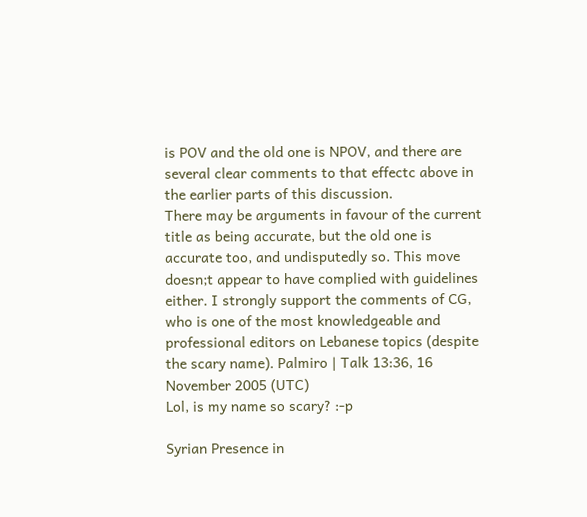is POV and the old one is NPOV, and there are several clear comments to that effectc above in the earlier parts of this discussion.
There may be arguments in favour of the current title as being accurate, but the old one is accurate too, and undisputedly so. This move doesn;t appear to have complied with guidelines either. I strongly support the comments of CG, who is one of the most knowledgeable and professional editors on Lebanese topics (despite the scary name). Palmiro | Talk 13:36, 16 November 2005 (UTC)
Lol, is my name so scary? :-p

Syrian Presence in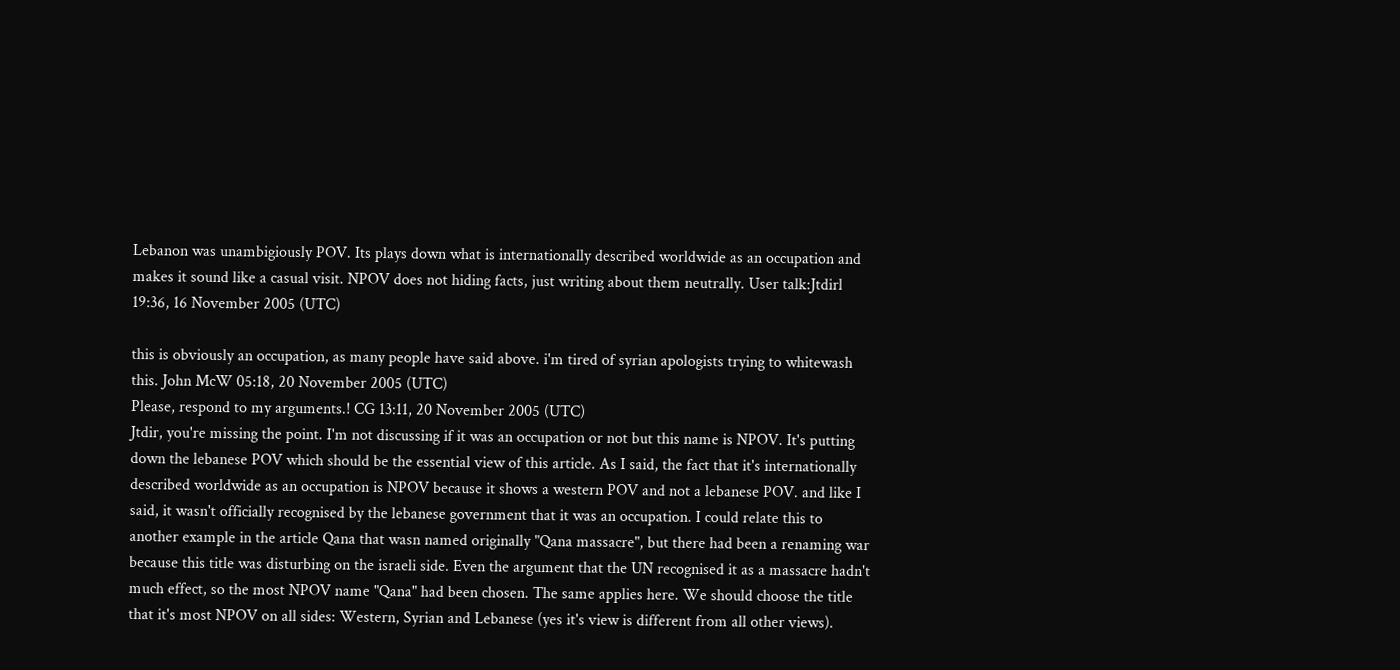Lebanon was unambigiously POV. Its plays down what is internationally described worldwide as an occupation and makes it sound like a casual visit. NPOV does not hiding facts, just writing about them neutrally. User talk:Jtdirl 19:36, 16 November 2005 (UTC)

this is obviously an occupation, as many people have said above. i'm tired of syrian apologists trying to whitewash this. John McW 05:18, 20 November 2005 (UTC)
Please, respond to my arguments.! CG 13:11, 20 November 2005 (UTC)
Jtdir, you're missing the point. I'm not discussing if it was an occupation or not but this name is NPOV. It's putting down the lebanese POV which should be the essential view of this article. As I said, the fact that it's internationally described worldwide as an occupation is NPOV because it shows a western POV and not a lebanese POV. and like I said, it wasn't officially recognised by the lebanese government that it was an occupation. I could relate this to another example in the article Qana that wasn named originally "Qana massacre", but there had been a renaming war because this title was disturbing on the israeli side. Even the argument that the UN recognised it as a massacre hadn't much effect, so the most NPOV name "Qana" had been chosen. The same applies here. We should choose the title that it's most NPOV on all sides: Western, Syrian and Lebanese (yes it's view is different from all other views).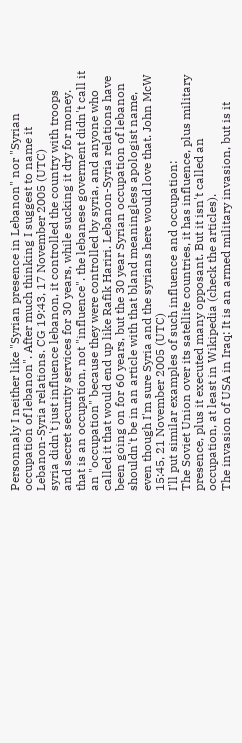Personnaly I neither like "Syrian presence in Lebanon" nor "Syrian occupation of lebanon". After much thinking I suggest to name it Lebanon-Syria relations. CG 19:43, 17 November 2005 (UTC)
syria didn't just influence lebanon, it controlled the country with troops and secret security services for 30 years, while sucking it dry for money. that is an occupation, not "influence". the lebanese goverment didn't call it an "occupation" because they were controlled by syria, and anyone who called it that would end up like Rafik Hariri. Lebanon-Syria relations have been going on for 60 years, but the 30 year Syrian occupation of lebanon shouldn't be in an article with that bland meaningless apologist name, even though I'm sure Syria and the syrians here would love that. John McW 15:45, 21 November 2005 (UTC)
I'll put similar examples of such influence and occupation:
The Soviet Union over its satellite countries, it has influence, plus military presence, plus it executed many opposant. But it isn't called an occupation, at least in Wikipedia (check the articles).
The invasion of USA in Iraq: It is an armed military invasion, but is it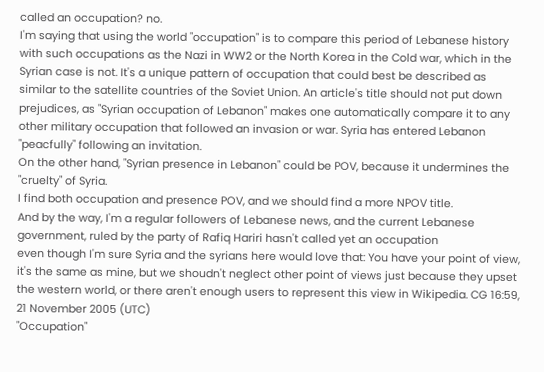called an occupation? no.
I'm saying that using the world "occupation" is to compare this period of Lebanese history with such occupations as the Nazi in WW2 or the North Korea in the Cold war, which in the Syrian case is not. It's a unique pattern of occupation that could best be described as similar to the satellite countries of the Soviet Union. An article's title should not put down prejudices, as "Syrian occupation of Lebanon" makes one automatically compare it to any other military occupation that followed an invasion or war. Syria has entered Lebanon "peacfully" following an invitation.
On the other hand, "Syrian presence in Lebanon" could be POV, because it undermines the "cruelty" of Syria.
I find both occupation and presence POV, and we should find a more NPOV title.
And by the way, I'm a regular followers of Lebanese news, and the current Lebanese government, ruled by the party of Rafiq Hariri hasn't called yet an occupation
even though I'm sure Syria and the syrians here would love that: You have your point of view, it's the same as mine, but we shoudn't neglect other point of views just because they upset the western world, or there aren't enough users to represent this view in Wikipedia. CG 16:59, 21 November 2005 (UTC)
"Occupation"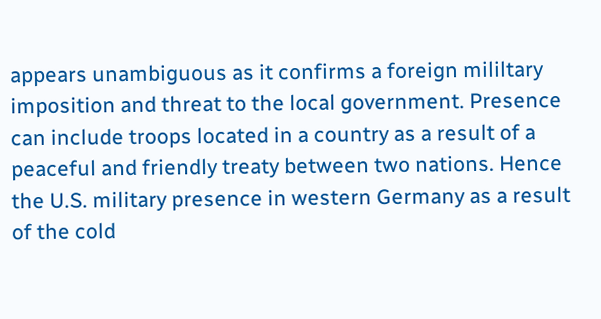appears unambiguous as it confirms a foreign mililtary imposition and threat to the local government. Presence can include troops located in a country as a result of a peaceful and friendly treaty between two nations. Hence the U.S. military presence in western Germany as a result of the cold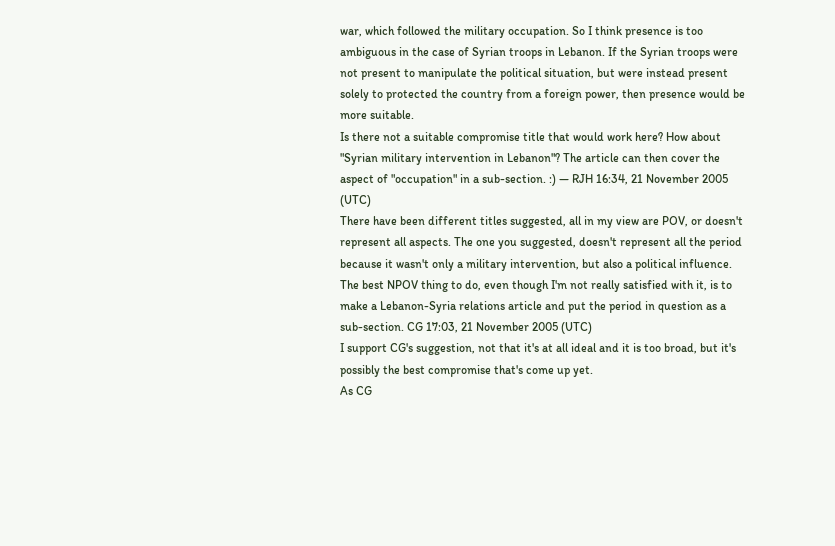war, which followed the military occupation. So I think presence is too ambiguous in the case of Syrian troops in Lebanon. If the Syrian troops were not present to manipulate the political situation, but were instead present solely to protected the country from a foreign power, then presence would be more suitable.
Is there not a suitable compromise title that would work here? How about "Syrian military intervention in Lebanon"? The article can then cover the aspect of "occupation" in a sub-section. :) — RJH 16:34, 21 November 2005 (UTC)
There have been different titles suggested, all in my view are POV, or doesn't represent all aspects. The one you suggested, doesn't represent all the period because it wasn't only a military intervention, but also a political influence. The best NPOV thing to do, even though I'm not really satisfied with it, is to make a Lebanon-Syria relations article and put the period in question as a sub-section. CG 17:03, 21 November 2005 (UTC)
I support CG's suggestion, not that it's at all ideal and it is too broad, but it's possibly the best compromise that's come up yet.
As CG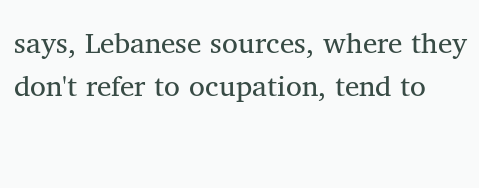says, Lebanese sources, where they don't refer to ocupation, tend to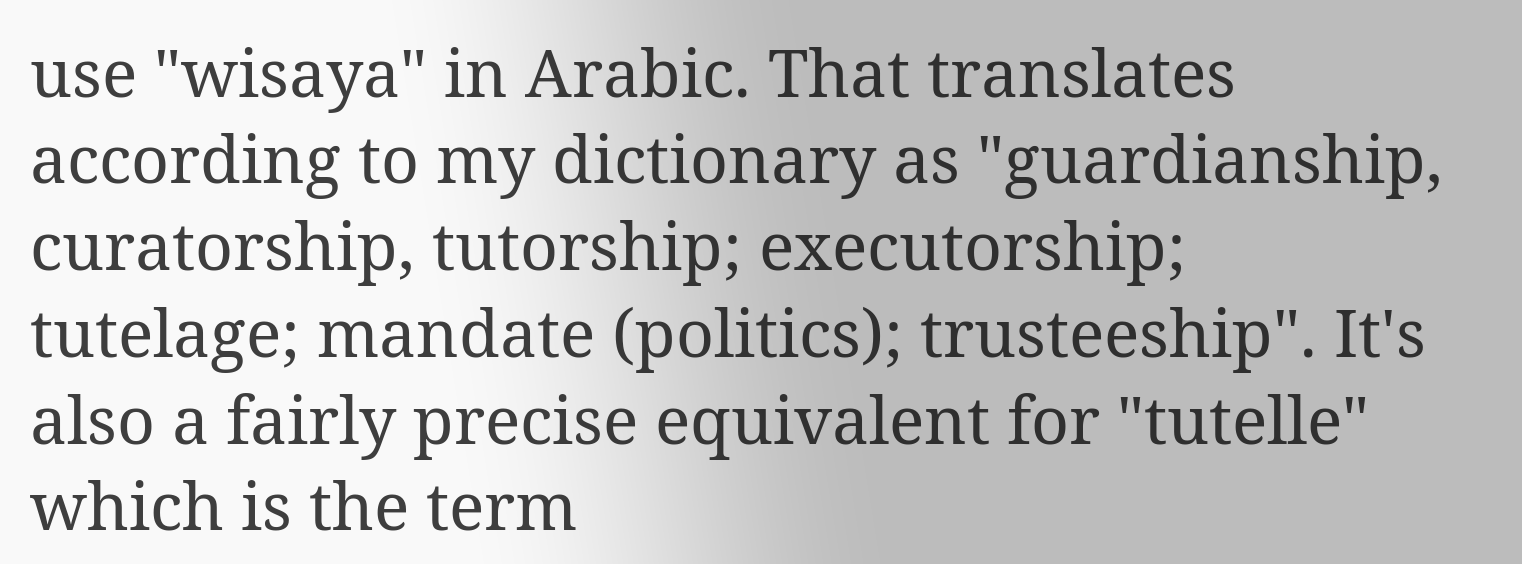use "wisaya" in Arabic. That translates according to my dictionary as "guardianship, curatorship, tutorship; executorship; tutelage; mandate (politics); trusteeship". It's also a fairly precise equivalent for "tutelle" which is the term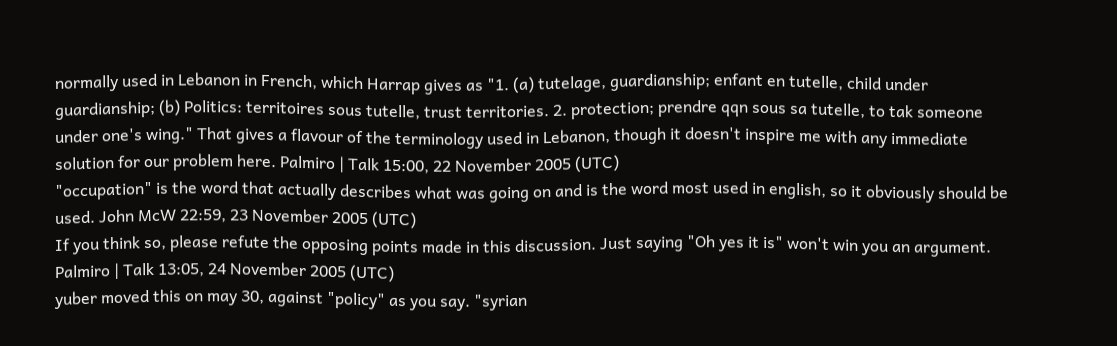normally used in Lebanon in French, which Harrap gives as "1. (a) tutelage, guardianship; enfant en tutelle, child under guardianship; (b) Politics: territoires sous tutelle, trust territories. 2. protection; prendre qqn sous sa tutelle, to tak someone under one's wing." That gives a flavour of the terminology used in Lebanon, though it doesn't inspire me with any immediate solution for our problem here. Palmiro | Talk 15:00, 22 November 2005 (UTC)
"occupation" is the word that actually describes what was going on and is the word most used in english, so it obviously should be used. John McW 22:59, 23 November 2005 (UTC)
If you think so, please refute the opposing points made in this discussion. Just saying "Oh yes it is" won't win you an argument. Palmiro | Talk 13:05, 24 November 2005 (UTC)
yuber moved this on may 30, against "policy" as you say. "syrian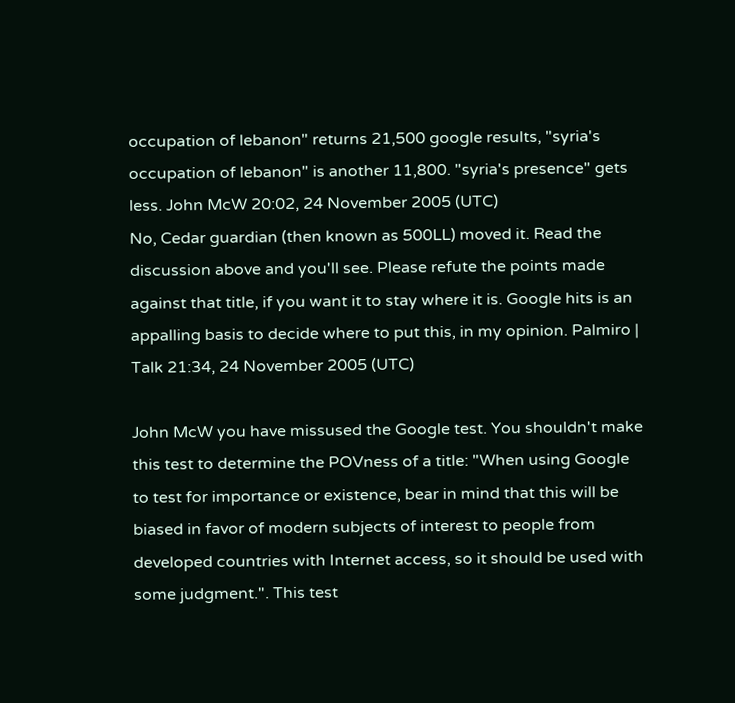occupation of lebanon" returns 21,500 google results, "syria's occupation of lebanon" is another 11,800. "syria's presence" gets less. John McW 20:02, 24 November 2005 (UTC)
No, Cedar guardian (then known as 500LL) moved it. Read the discussion above and you'll see. Please refute the points made against that title, if you want it to stay where it is. Google hits is an appalling basis to decide where to put this, in my opinion. Palmiro | Talk 21:34, 24 November 2005 (UTC)

John McW you have missused the Google test. You shouldn't make this test to determine the POVness of a title: "When using Google to test for importance or existence, bear in mind that this will be biased in favor of modern subjects of interest to people from developed countries with Internet access, so it should be used with some judgment.". This test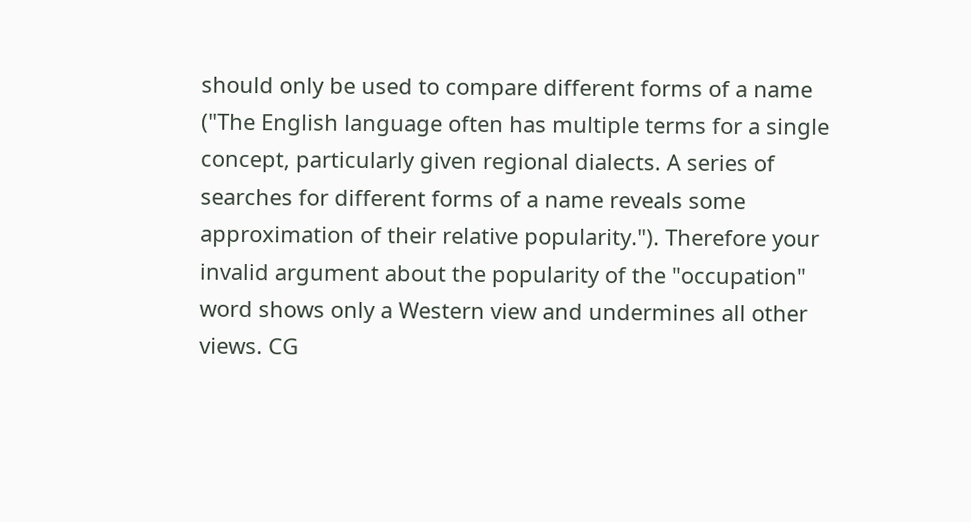should only be used to compare different forms of a name ("The English language often has multiple terms for a single concept, particularly given regional dialects. A series of searches for different forms of a name reveals some approximation of their relative popularity."). Therefore your invalid argument about the popularity of the "occupation" word shows only a Western view and undermines all other views. CG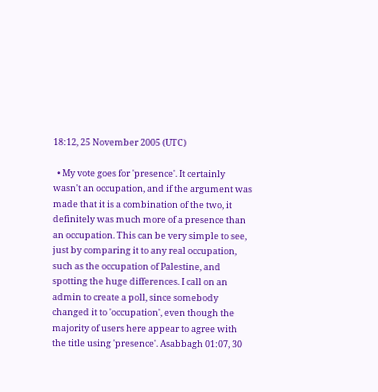18:12, 25 November 2005 (UTC)

  • My vote goes for 'presence'. It certainly wasn't an occupation, and if the argument was made that it is a combination of the two, it definitely was much more of a presence than an occupation. This can be very simple to see, just by comparing it to any real occupation, such as the occupation of Palestine, and spotting the huge differences. I call on an admin to create a poll, since somebody changed it to 'occupation', even though the majority of users here appear to agree with the title using 'presence'. Asabbagh 01:07, 30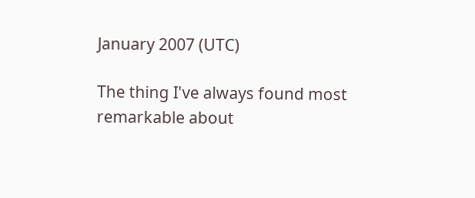January 2007 (UTC)

The thing I've always found most remarkable about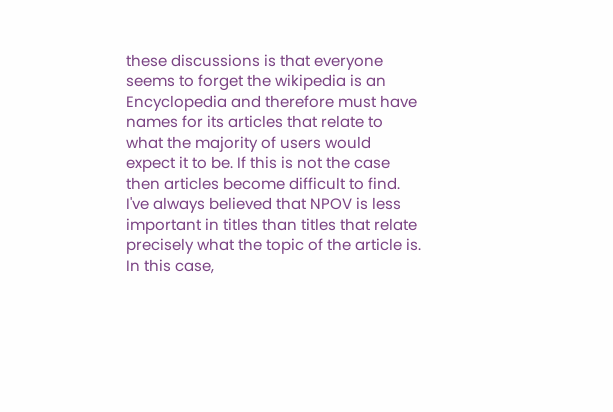these discussions is that everyone seems to forget the wikipedia is an Encyclopedia and therefore must have names for its articles that relate to what the majority of users would expect it to be. If this is not the case then articles become difficult to find. I've always believed that NPOV is less important in titles than titles that relate precisely what the topic of the article is. In this case,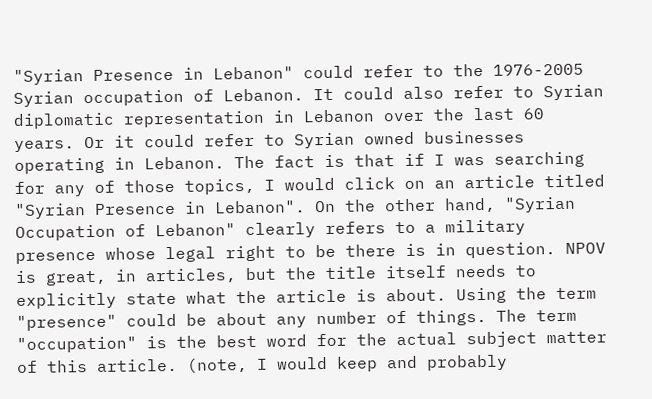"Syrian Presence in Lebanon" could refer to the 1976-2005 Syrian occupation of Lebanon. It could also refer to Syrian diplomatic representation in Lebanon over the last 60 years. Or it could refer to Syrian owned businesses operating in Lebanon. The fact is that if I was searching for any of those topics, I would click on an article titled "Syrian Presence in Lebanon". On the other hand, "Syrian Occupation of Lebanon" clearly refers to a military presence whose legal right to be there is in question. NPOV is great, in articles, but the title itself needs to explicitly state what the article is about. Using the term "presence" could be about any number of things. The term "occupation" is the best word for the actual subject matter of this article. (note, I would keep and probably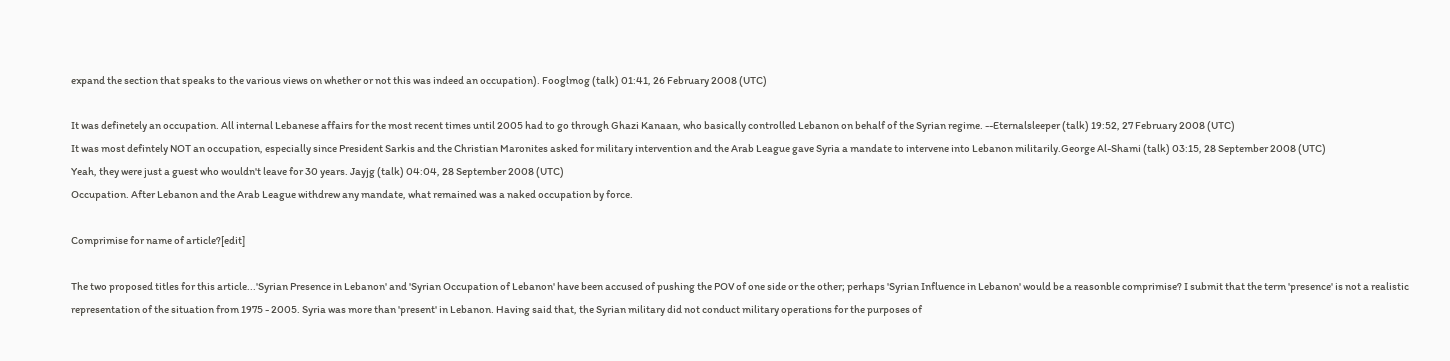expand the section that speaks to the various views on whether or not this was indeed an occupation). Fooglmog (talk) 01:41, 26 February 2008 (UTC)

It was definetely an occupation. All internal Lebanese affairs for the most recent times until 2005 had to go through Ghazi Kanaan, who basically controlled Lebanon on behalf of the Syrian regime. --Eternalsleeper (talk) 19:52, 27 February 2008 (UTC)
It was most defintely NOT an occupation, especially since President Sarkis and the Christian Maronites asked for military intervention and the Arab League gave Syria a mandate to intervene into Lebanon militarily.George Al-Shami (talk) 03:15, 28 September 2008 (UTC)
Yeah, they were just a guest who wouldn't leave for 30 years. Jayjg (talk) 04:04, 28 September 2008 (UTC)
Occupation. After Lebanon and the Arab League withdrew any mandate, what remained was a naked occupation by force.

Comprimise for name of article?[edit]

The two proposed titles for this article...'Syrian Presence in Lebanon' and 'Syrian Occupation of Lebanon' have been accused of pushing the POV of one side or the other; perhaps 'Syrian Influence in Lebanon' would be a reasonble comprimise? I submit that the term 'presence' is not a realistic representation of the situation from 1975 - 2005. Syria was more than 'present' in Lebanon. Having said that, the Syrian military did not conduct military operations for the purposes of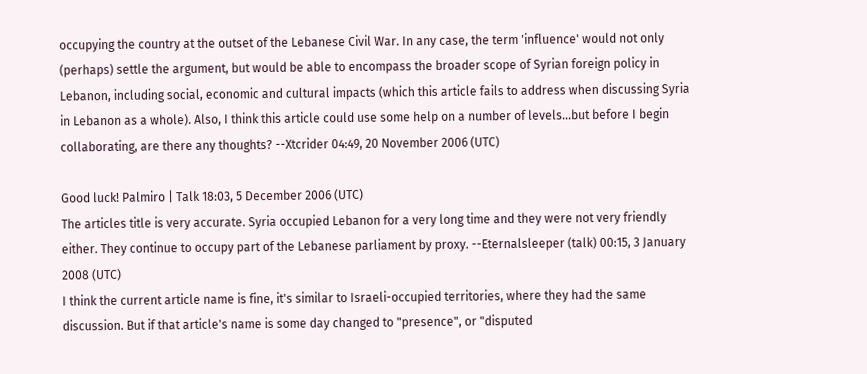occupying the country at the outset of the Lebanese Civil War. In any case, the term 'influence' would not only (perhaps) settle the argument, but would be able to encompass the broader scope of Syrian foreign policy in Lebanon, including social, economic and cultural impacts (which this article fails to address when discussing Syria in Lebanon as a whole). Also, I think this article could use some help on a number of levels...but before I begin collaborating, are there any thoughts? --Xtcrider 04:49, 20 November 2006 (UTC)

Good luck! Palmiro | Talk 18:03, 5 December 2006 (UTC)
The articles title is very accurate. Syria occupied Lebanon for a very long time and they were not very friendly either. They continue to occupy part of the Lebanese parliament by proxy. --Eternalsleeper (talk) 00:15, 3 January 2008 (UTC)
I think the current article name is fine, it's similar to Israeli-occupied territories, where they had the same discussion. But if that article's name is some day changed to "presence", or "disputed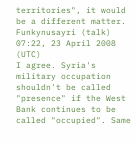territories", it would be a different matter. Funkynusayri (talk) 07:22, 23 April 2008 (UTC)
I agree. Syria's military occupation shouldn't be called "presence" if the West Bank continues to be called "occupied". Same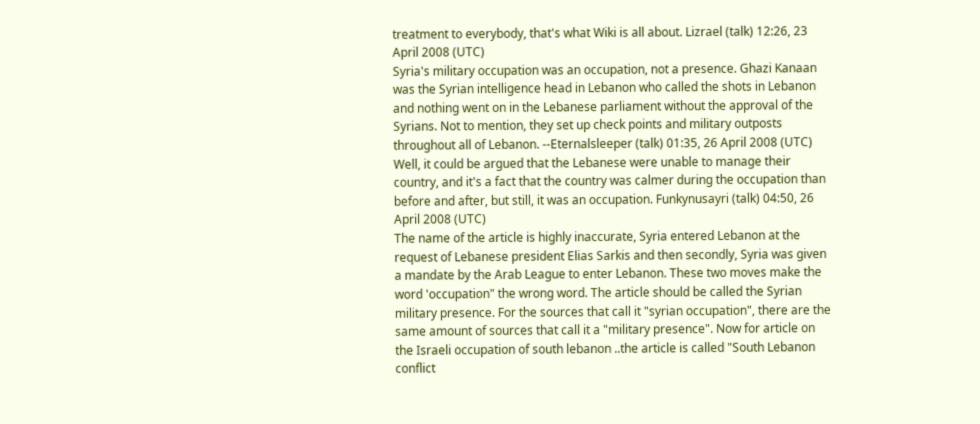treatment to everybody, that's what Wiki is all about. Lizrael (talk) 12:26, 23 April 2008 (UTC)
Syria's military occupation was an occupation, not a presence. Ghazi Kanaan was the Syrian intelligence head in Lebanon who called the shots in Lebanon and nothing went on in the Lebanese parliament without the approval of the Syrians. Not to mention, they set up check points and military outposts throughout all of Lebanon. --Eternalsleeper (talk) 01:35, 26 April 2008 (UTC)
Well, it could be argued that the Lebanese were unable to manage their country, and it's a fact that the country was calmer during the occupation than before and after, but still, it was an occupation. Funkynusayri (talk) 04:50, 26 April 2008 (UTC)
The name of the article is highly inaccurate, Syria entered Lebanon at the request of Lebanese president Elias Sarkis and then secondly, Syria was given a mandate by the Arab League to enter Lebanon. These two moves make the word 'occupation" the wrong word. The article should be called the Syrian military presence. For the sources that call it "syrian occupation", there are the same amount of sources that call it a "military presence". Now for article on the Israeli occupation of south lebanon ..the article is called "South Lebanon conflict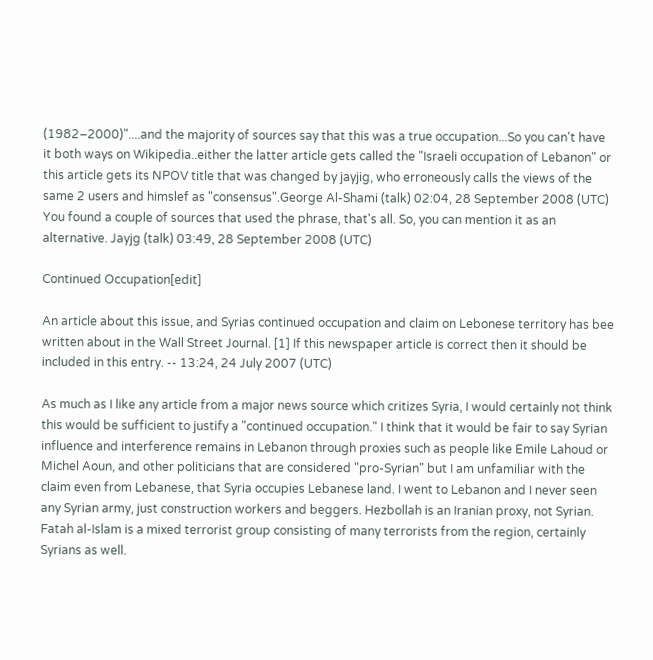(1982–2000)"....and the majority of sources say that this was a true occupation...So you can't have it both ways on Wikipedia..either the latter article gets called the "Israeli occupation of Lebanon" or this article gets its NPOV title that was changed by jayjig, who erroneously calls the views of the same 2 users and himslef as "consensus".George Al-Shami (talk) 02:04, 28 September 2008 (UTC)
You found a couple of sources that used the phrase, that's all. So, you can mention it as an alternative. Jayjg (talk) 03:49, 28 September 2008 (UTC)

Continued Occupation[edit]

An article about this issue, and Syrias continued occupation and claim on Lebonese territory has bee written about in the Wall Street Journal. [1] If this newspaper article is correct then it should be included in this entry. -- 13:24, 24 July 2007 (UTC)

As much as I like any article from a major news source which critizes Syria, I would certainly not think this would be sufficient to justify a "continued occupation." I think that it would be fair to say Syrian influence and interference remains in Lebanon through proxies such as people like Emile Lahoud or Michel Aoun, and other politicians that are considered "pro-Syrian" but I am unfamiliar with the claim even from Lebanese, that Syria occupies Lebanese land. I went to Lebanon and I never seen any Syrian army, just construction workers and beggers. Hezbollah is an Iranian proxy, not Syrian. Fatah al-Islam is a mixed terrorist group consisting of many terrorists from the region, certainly Syrians as well.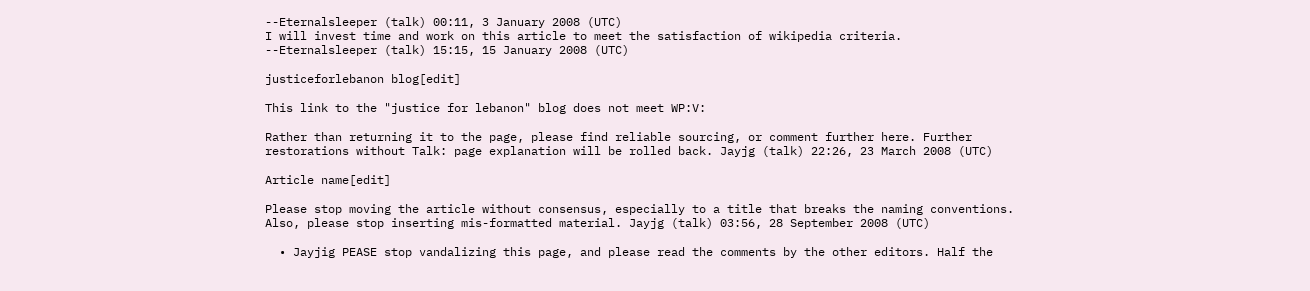--Eternalsleeper (talk) 00:11, 3 January 2008 (UTC)
I will invest time and work on this article to meet the satisfaction of wikipedia criteria.
--Eternalsleeper (talk) 15:15, 15 January 2008 (UTC)

justiceforlebanon blog[edit]

This link to the "justice for lebanon" blog does not meet WP:V:

Rather than returning it to the page, please find reliable sourcing, or comment further here. Further restorations without Talk: page explanation will be rolled back. Jayjg (talk) 22:26, 23 March 2008 (UTC)

Article name[edit]

Please stop moving the article without consensus, especially to a title that breaks the naming conventions. Also, please stop inserting mis-formatted material. Jayjg (talk) 03:56, 28 September 2008 (UTC)

  • Jayjig PEASE stop vandalizing this page, and please read the comments by the other editors. Half the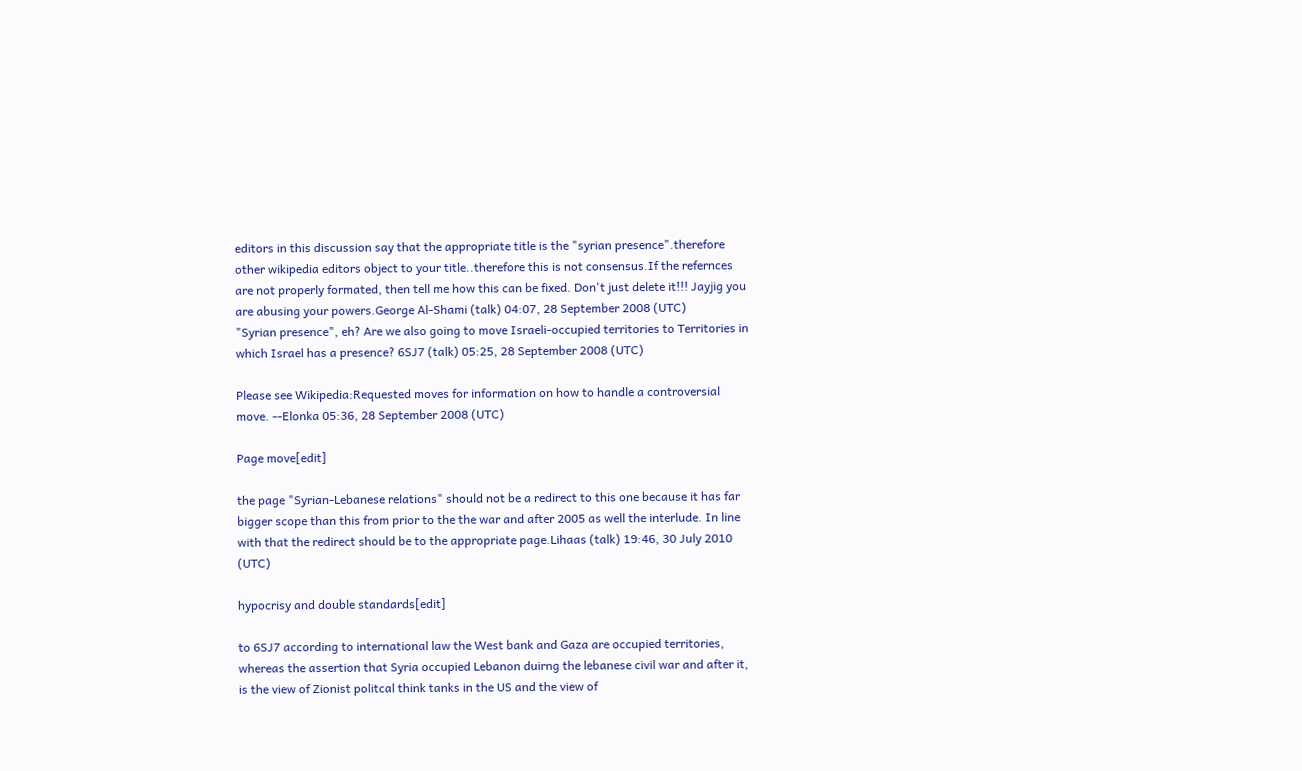editors in this discussion say that the appropriate title is the "syrian presence".therefore other wikipedia editors object to your title..therefore this is not consensus.If the refernces are not properly formated, then tell me how this can be fixed. Don't just delete it!!! Jayjig you are abusing your powers.George Al-Shami (talk) 04:07, 28 September 2008 (UTC)
"Syrian presence", eh? Are we also going to move Israeli-occupied territories to Territories in which Israel has a presence? 6SJ7 (talk) 05:25, 28 September 2008 (UTC)

Please see Wikipedia:Requested moves for information on how to handle a controversial move. --Elonka 05:36, 28 September 2008 (UTC)

Page move[edit]

the page "Syrian-Lebanese relations" should not be a redirect to this one because it has far bigger scope than this from prior to the the war and after 2005 as well the interlude. In line with that the redirect should be to the appropriate page.Lihaas (talk) 19:46, 30 July 2010 (UTC)

hypocrisy and double standards[edit]

to 6SJ7 according to international law the West bank and Gaza are occupied territories, whereas the assertion that Syria occupied Lebanon duirng the lebanese civil war and after it, is the view of Zionist politcal think tanks in the US and the view of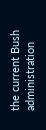the current Bush administration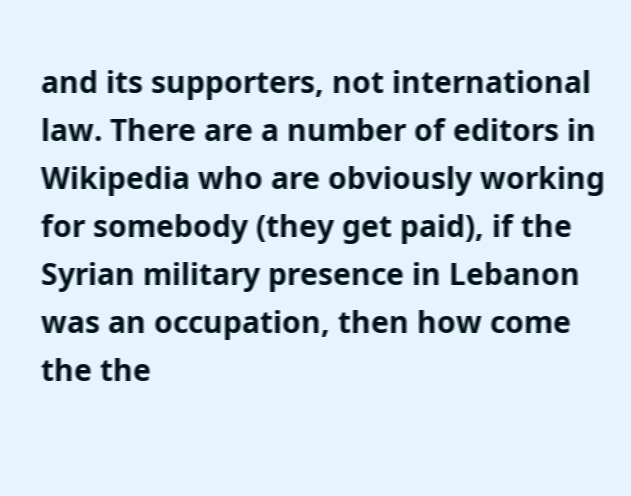and its supporters, not international law. There are a number of editors in Wikipedia who are obviously working for somebody (they get paid), if the Syrian military presence in Lebanon was an occupation, then how come the the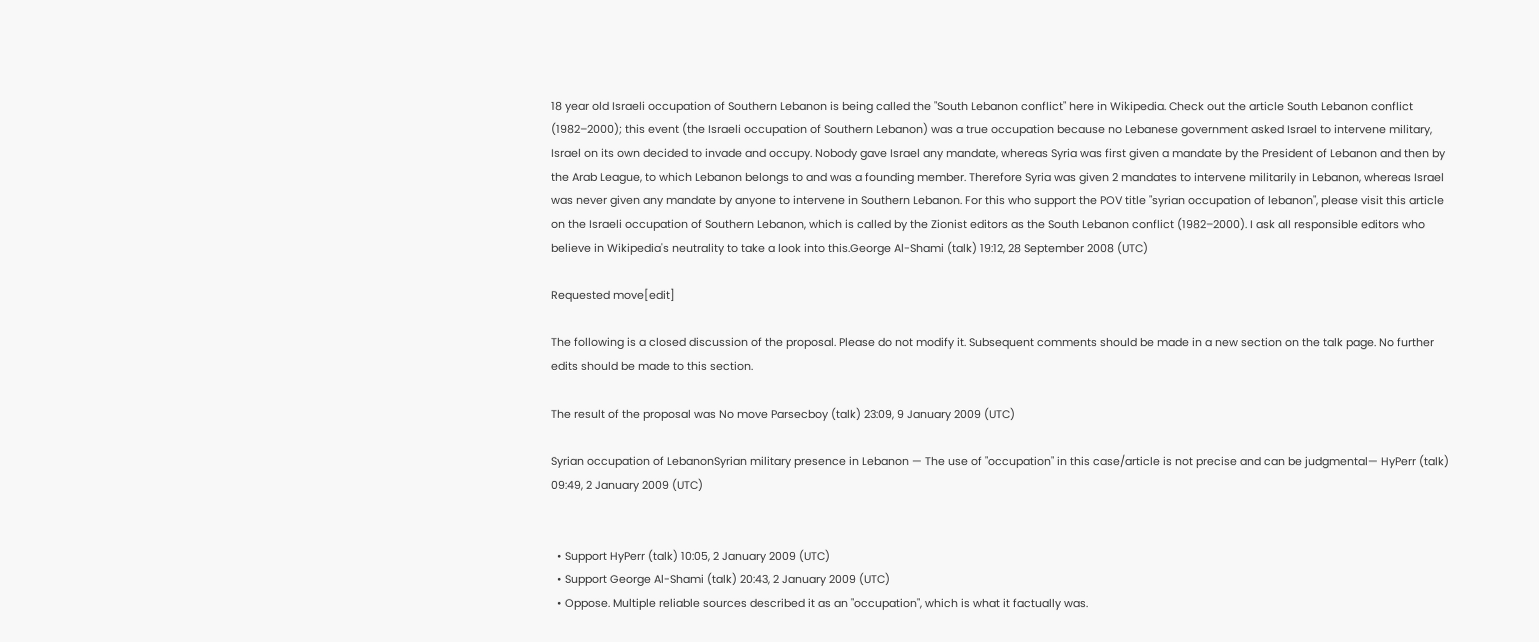18 year old Israeli occupation of Southern Lebanon is being called the "South Lebanon conflict" here in Wikipedia. Check out the article South Lebanon conflict (1982–2000); this event (the Israeli occupation of Southern Lebanon) was a true occupation because no Lebanese government asked Israel to intervene military, Israel on its own decided to invade and occupy. Nobody gave Israel any mandate, whereas Syria was first given a mandate by the President of Lebanon and then by the Arab League, to which Lebanon belongs to and was a founding member. Therefore Syria was given 2 mandates to intervene militarily in Lebanon, whereas Israel was never given any mandate by anyone to intervene in Southern Lebanon. For this who support the POV title "syrian occupation of lebanon", please visit this article on the Israeli occupation of Southern Lebanon, which is called by the Zionist editors as the South Lebanon conflict (1982–2000). I ask all responsible editors who believe in Wikipedia's neutrality to take a look into this.George Al-Shami (talk) 19:12, 28 September 2008 (UTC)

Requested move[edit]

The following is a closed discussion of the proposal. Please do not modify it. Subsequent comments should be made in a new section on the talk page. No further edits should be made to this section.

The result of the proposal was No move Parsecboy (talk) 23:09, 9 January 2009 (UTC)

Syrian occupation of LebanonSyrian military presence in Lebanon — The use of "occupation" in this case/article is not precise and can be judgmental— HyPerr (talk) 09:49, 2 January 2009 (UTC)


  • Support HyPerr (talk) 10:05, 2 January 2009 (UTC)
  • Support George Al-Shami (talk) 20:43, 2 January 2009 (UTC)
  • Oppose. Multiple reliable sources described it as an "occupation", which is what it factually was.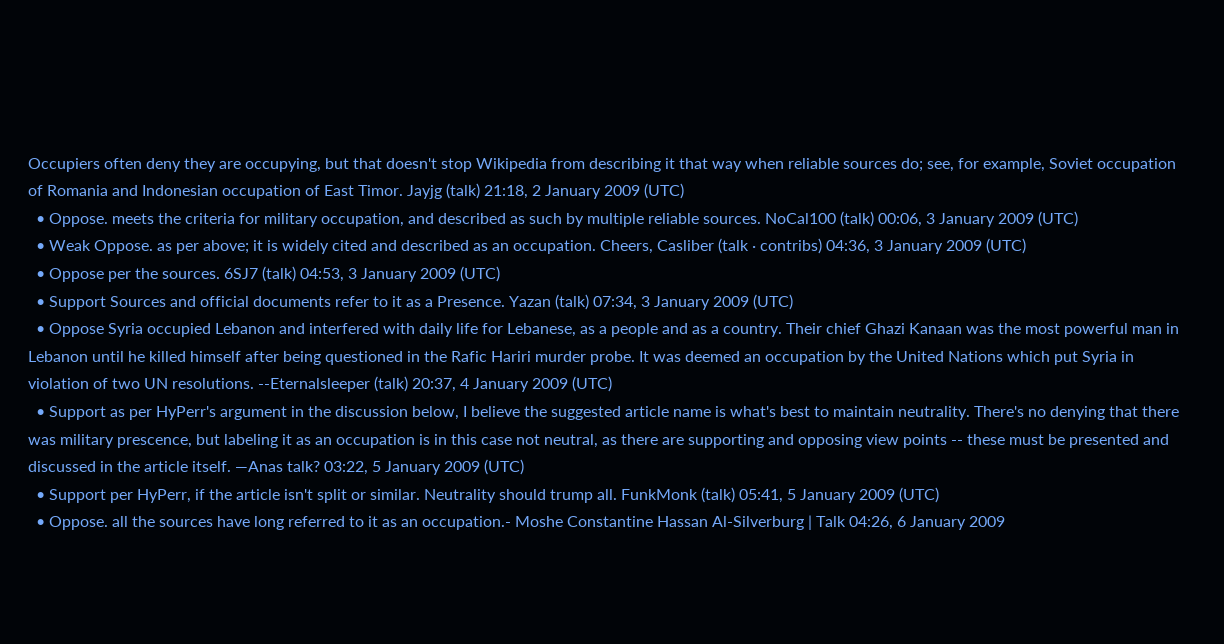Occupiers often deny they are occupying, but that doesn't stop Wikipedia from describing it that way when reliable sources do; see, for example, Soviet occupation of Romania and Indonesian occupation of East Timor. Jayjg (talk) 21:18, 2 January 2009 (UTC)
  • Oppose. meets the criteria for military occupation, and described as such by multiple reliable sources. NoCal100 (talk) 00:06, 3 January 2009 (UTC)
  • Weak Oppose. as per above; it is widely cited and described as an occupation. Cheers, Casliber (talk · contribs) 04:36, 3 January 2009 (UTC)
  • Oppose per the sources. 6SJ7 (talk) 04:53, 3 January 2009 (UTC)
  • Support Sources and official documents refer to it as a Presence. Yazan (talk) 07:34, 3 January 2009 (UTC)
  • Oppose Syria occupied Lebanon and interfered with daily life for Lebanese, as a people and as a country. Their chief Ghazi Kanaan was the most powerful man in Lebanon until he killed himself after being questioned in the Rafic Hariri murder probe. It was deemed an occupation by the United Nations which put Syria in violation of two UN resolutions. --Eternalsleeper (talk) 20:37, 4 January 2009 (UTC)
  • Support as per HyPerr's argument in the discussion below, I believe the suggested article name is what's best to maintain neutrality. There's no denying that there was military prescence, but labeling it as an occupation is in this case not neutral, as there are supporting and opposing view points -- these must be presented and discussed in the article itself. —Anas talk? 03:22, 5 January 2009 (UTC)
  • Support per HyPerr, if the article isn't split or similar. Neutrality should trump all. FunkMonk (talk) 05:41, 5 January 2009 (UTC)
  • Oppose. all the sources have long referred to it as an occupation.- Moshe Constantine Hassan Al-Silverburg | Talk 04:26, 6 January 2009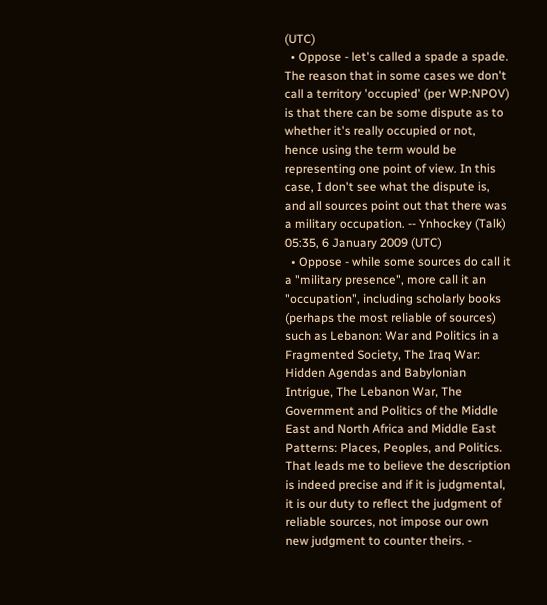(UTC)
  • Oppose - let's called a spade a spade. The reason that in some cases we don't call a territory 'occupied' (per WP:NPOV) is that there can be some dispute as to whether it's really occupied or not, hence using the term would be representing one point of view. In this case, I don't see what the dispute is, and all sources point out that there was a military occupation. -- Ynhockey (Talk) 05:35, 6 January 2009 (UTC)
  • Oppose - while some sources do call it a "military presence", more call it an "occupation", including scholarly books (perhaps the most reliable of sources) such as Lebanon: War and Politics in a Fragmented Society, The Iraq War: Hidden Agendas and Babylonian Intrigue, The Lebanon War, The Government and Politics of the Middle East and North Africa and Middle East Patterns: Places, Peoples, and Politics. That leads me to believe the description is indeed precise and if it is judgmental, it is our duty to reflect the judgment of reliable sources, not impose our own new judgment to counter theirs. -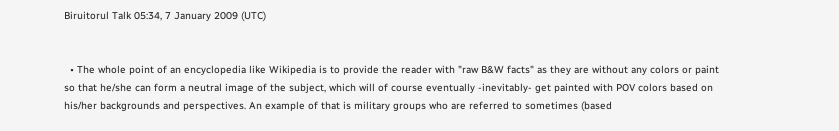Biruitorul Talk 05:34, 7 January 2009 (UTC)


  • The whole point of an encyclopedia like Wikipedia is to provide the reader with "raw B&W facts" as they are without any colors or paint so that he/she can form a neutral image of the subject, which will of course eventually -inevitably- get painted with POV colors based on his/her backgrounds and perspectives. An example of that is military groups who are referred to sometimes (based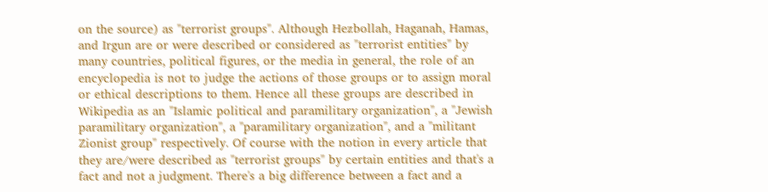on the source) as "terrorist groups". Although Hezbollah, Haganah, Hamas, and Irgun are or were described or considered as "terrorist entities" by many countries, political figures, or the media in general, the role of an encyclopedia is not to judge the actions of those groups or to assign moral or ethical descriptions to them. Hence all these groups are described in Wikipedia as an "Islamic political and paramilitary organization", a "Jewish paramilitary organization", a "paramilitary organization", and a "militant Zionist group" respectively. Of course with the notion in every article that they are/were described as "terrorist groups" by certain entities and that's a fact and not a judgment. There's a big difference between a fact and a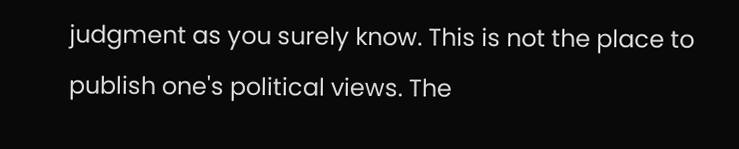judgment as you surely know. This is not the place to publish one's political views. The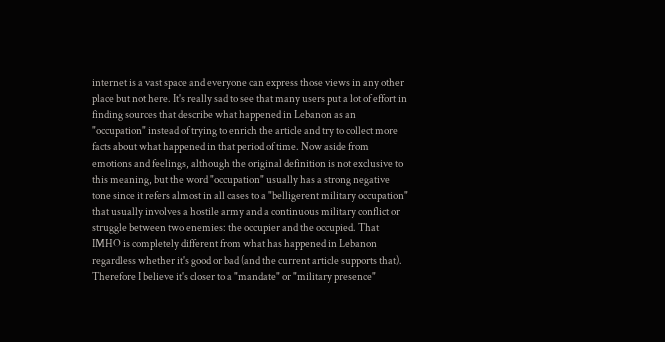internet is a vast space and everyone can express those views in any other place but not here. It's really sad to see that many users put a lot of effort in finding sources that describe what happened in Lebanon as an "occupation" instead of trying to enrich the article and try to collect more facts about what happened in that period of time. Now aside from emotions and feelings, although the original definition is not exclusive to this meaning, but the word "occupation" usually has a strong negative tone since it refers almost in all cases to a "belligerent military occupation" that usually involves a hostile army and a continuous military conflict or struggle between two enemies: the occupier and the occupied. That IMHO is completely different from what has happened in Lebanon regardless whether it's good or bad (and the current article supports that). Therefore I believe it's closer to a "mandate" or "military presence"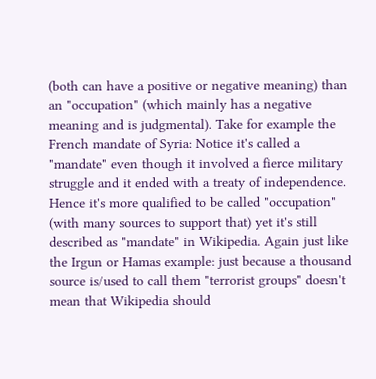(both can have a positive or negative meaning) than an "occupation" (which mainly has a negative meaning and is judgmental). Take for example the French mandate of Syria: Notice it's called a "mandate" even though it involved a fierce military struggle and it ended with a treaty of independence. Hence it's more qualified to be called "occupation" (with many sources to support that) yet it's still described as "mandate" in Wikipedia. Again just like the Irgun or Hamas example: just because a thousand source is/used to call them "terrorist groups" doesn't mean that Wikipedia should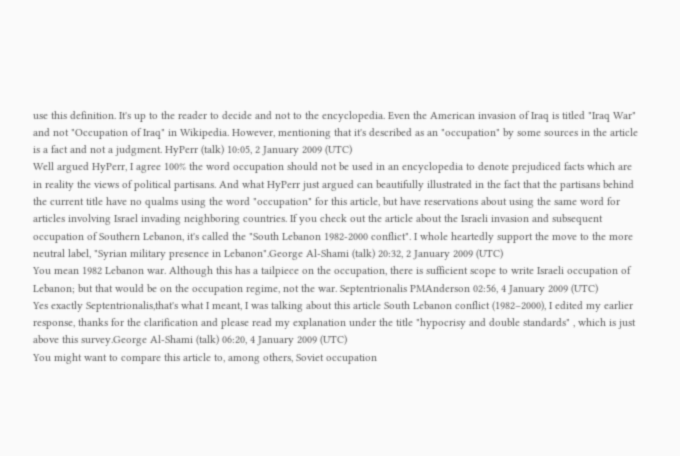use this definition. It's up to the reader to decide and not to the encyclopedia. Even the American invasion of Iraq is titled "Iraq War" and not "Occupation of Iraq" in Wikipedia. However, mentioning that it's described as an "occupation" by some sources in the article is a fact and not a judgment. HyPerr (talk) 10:05, 2 January 2009 (UTC)
Well argued HyPerr, I agree 100% the word occupation should not be used in an encyclopedia to denote prejudiced facts which are in reality the views of political partisans. And what HyPerr just argued can beautifully illustrated in the fact that the partisans behind the current title have no qualms using the word "occupation" for this article, but have reservations about using the same word for articles involving Israel invading neighboring countries. If you check out the article about the Israeli invasion and subsequent occupation of Southern Lebanon, it's called the "South Lebanon 1982-2000 conflict". I whole heartedly support the move to the more neutral label, "Syrian military presence in Lebanon".George Al-Shami (talk) 20:32, 2 January 2009 (UTC)
You mean 1982 Lebanon war. Although this has a tailpiece on the occupation, there is sufficient scope to write Israeli occupation of Lebanon; but that would be on the occupation regime, not the war. Septentrionalis PMAnderson 02:56, 4 January 2009 (UTC)
Yes exactly Septentrionalis,that's what I meant, I was talking about this article South Lebanon conflict (1982–2000), I edited my earlier response, thanks for the clarification and please read my explanation under the title "hypocrisy and double standards" , which is just above this survey.George Al-Shami (talk) 06:20, 4 January 2009 (UTC)
You might want to compare this article to, among others, Soviet occupation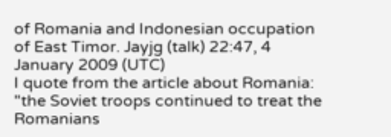of Romania and Indonesian occupation of East Timor. Jayjg (talk) 22:47, 4 January 2009 (UTC)
I quote from the article about Romania: "the Soviet troops continued to treat the Romanians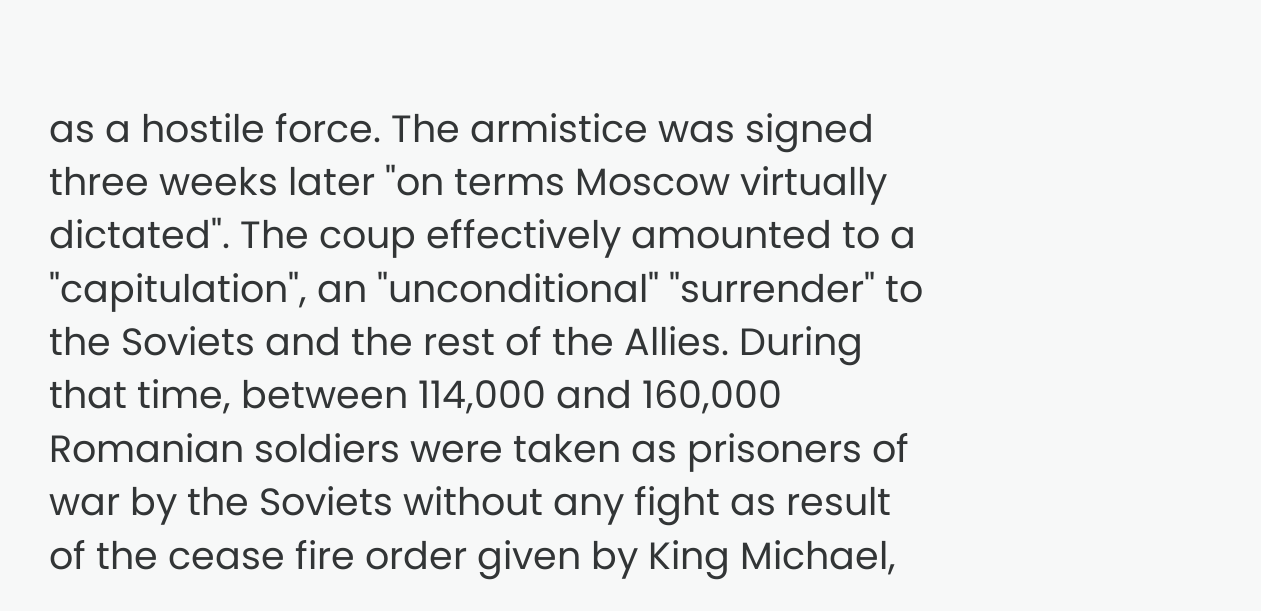as a hostile force. The armistice was signed three weeks later "on terms Moscow virtually dictated". The coup effectively amounted to a "capitulation", an "unconditional" "surrender" to the Soviets and the rest of the Allies. During that time, between 114,000 and 160,000 Romanian soldiers were taken as prisoners of war by the Soviets without any fight as result of the cease fire order given by King Michael,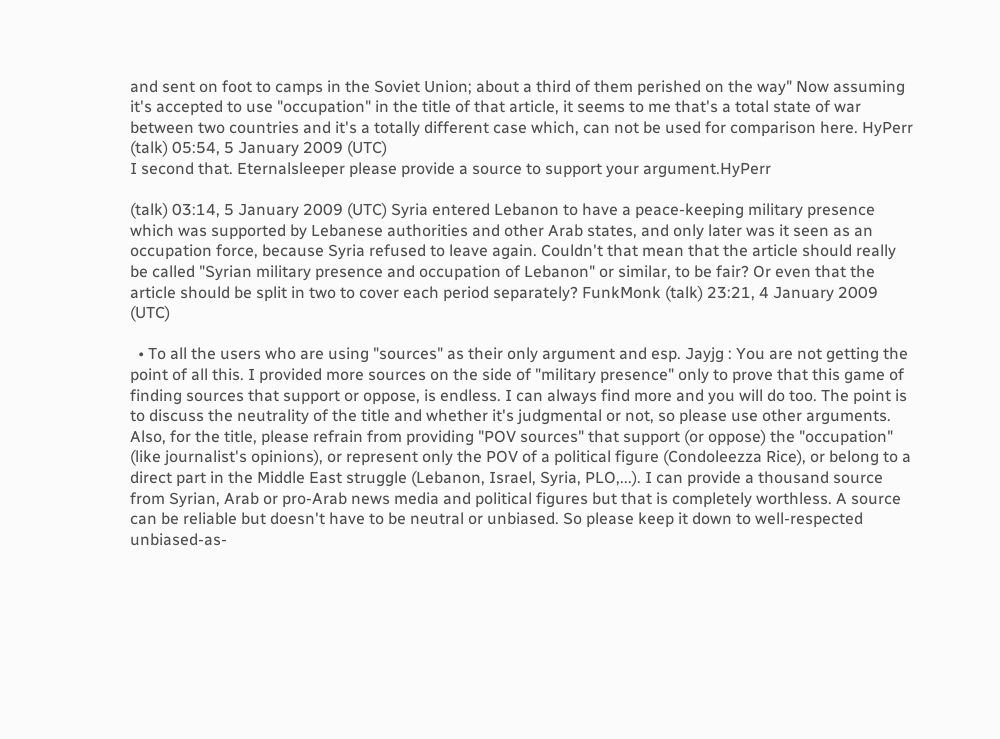and sent on foot to camps in the Soviet Union; about a third of them perished on the way" Now assuming it's accepted to use "occupation" in the title of that article, it seems to me that's a total state of war between two countries and it's a totally different case which, can not be used for comparison here. HyPerr (talk) 05:54, 5 January 2009 (UTC)
I second that. Eternalsleeper please provide a source to support your argument.HyPerr

(talk) 03:14, 5 January 2009 (UTC) Syria entered Lebanon to have a peace-keeping military presence which was supported by Lebanese authorities and other Arab states, and only later was it seen as an occupation force, because Syria refused to leave again. Couldn't that mean that the article should really be called "Syrian military presence and occupation of Lebanon" or similar, to be fair? Or even that the article should be split in two to cover each period separately? FunkMonk (talk) 23:21, 4 January 2009 (UTC)

  • To all the users who are using "sources" as their only argument and esp. Jayjg : You are not getting the point of all this. I provided more sources on the side of "military presence" only to prove that this game of finding sources that support or oppose, is endless. I can always find more and you will do too. The point is to discuss the neutrality of the title and whether it's judgmental or not, so please use other arguments. Also, for the title, please refrain from providing "POV sources" that support (or oppose) the "occupation" (like journalist's opinions), or represent only the POV of a political figure (Condoleezza Rice), or belong to a direct part in the Middle East struggle (Lebanon, Israel, Syria, PLO,...). I can provide a thousand source from Syrian, Arab or pro-Arab news media and political figures but that is completely worthless. A source can be reliable but doesn't have to be neutral or unbiased. So please keep it down to well-respected unbiased-as-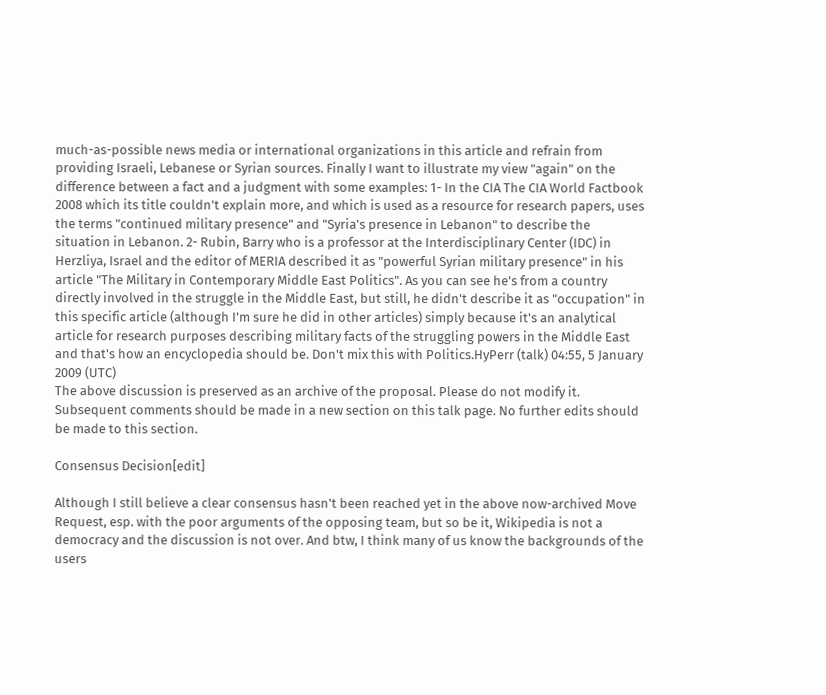much-as-possible news media or international organizations in this article and refrain from providing Israeli, Lebanese or Syrian sources. Finally I want to illustrate my view "again" on the difference between a fact and a judgment with some examples: 1- In the CIA The CIA World Factbook 2008 which its title couldn't explain more, and which is used as a resource for research papers, uses the terms "continued military presence" and "Syria's presence in Lebanon" to describe the situation in Lebanon. 2- Rubin, Barry who is a professor at the Interdisciplinary Center (IDC) in Herzliya, Israel and the editor of MERIA described it as "powerful Syrian military presence" in his article "The Military in Contemporary Middle East Politics". As you can see he's from a country directly involved in the struggle in the Middle East, but still, he didn't describe it as "occupation" in this specific article (although I'm sure he did in other articles) simply because it's an analytical article for research purposes describing military facts of the struggling powers in the Middle East and that's how an encyclopedia should be. Don't mix this with Politics.HyPerr (talk) 04:55, 5 January 2009 (UTC)
The above discussion is preserved as an archive of the proposal. Please do not modify it. Subsequent comments should be made in a new section on this talk page. No further edits should be made to this section.

Consensus Decision[edit]

Although I still believe a clear consensus hasn't been reached yet in the above now-archived Move Request, esp. with the poor arguments of the opposing team, but so be it, Wikipedia is not a democracy and the discussion is not over. And btw, I think many of us know the backgrounds of the users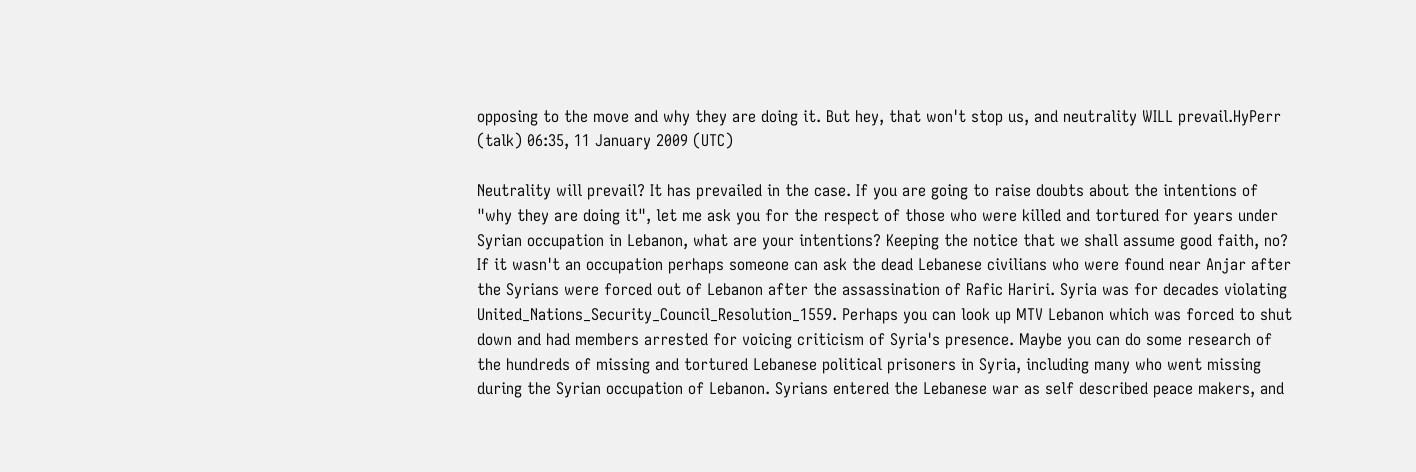opposing to the move and why they are doing it. But hey, that won't stop us, and neutrality WILL prevail.HyPerr (talk) 06:35, 11 January 2009 (UTC)

Neutrality will prevail? It has prevailed in the case. If you are going to raise doubts about the intentions of "why they are doing it", let me ask you for the respect of those who were killed and tortured for years under Syrian occupation in Lebanon, what are your intentions? Keeping the notice that we shall assume good faith, no? If it wasn't an occupation perhaps someone can ask the dead Lebanese civilians who were found near Anjar after the Syrians were forced out of Lebanon after the assassination of Rafic Hariri. Syria was for decades violating United_Nations_Security_Council_Resolution_1559. Perhaps you can look up MTV Lebanon which was forced to shut down and had members arrested for voicing criticism of Syria's presence. Maybe you can do some research of the hundreds of missing and tortured Lebanese political prisoners in Syria, including many who went missing during the Syrian occupation of Lebanon. Syrians entered the Lebanese war as self described peace makers, and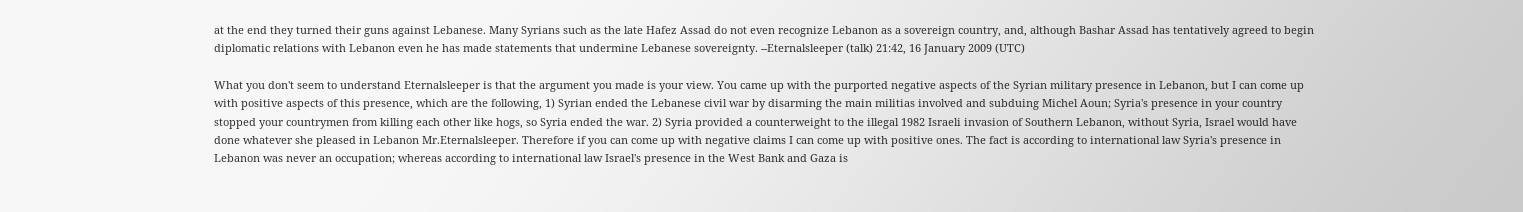at the end they turned their guns against Lebanese. Many Syrians such as the late Hafez Assad do not even recognize Lebanon as a sovereign country, and, although Bashar Assad has tentatively agreed to begin diplomatic relations with Lebanon even he has made statements that undermine Lebanese sovereignty. --Eternalsleeper (talk) 21:42, 16 January 2009 (UTC)

What you don't seem to understand Eternalsleeper is that the argument you made is your view. You came up with the purported negative aspects of the Syrian military presence in Lebanon, but I can come up with positive aspects of this presence, which are the following, 1) Syrian ended the Lebanese civil war by disarming the main militias involved and subduing Michel Aoun; Syria's presence in your country stopped your countrymen from killing each other like hogs, so Syria ended the war. 2) Syria provided a counterweight to the illegal 1982 Israeli invasion of Southern Lebanon, without Syria, Israel would have done whatever she pleased in Lebanon Mr.Eternalsleeper. Therefore if you can come up with negative claims I can come up with positive ones. The fact is according to international law Syria's presence in Lebanon was never an occupation; whereas according to international law Israel's presence in the West Bank and Gaza is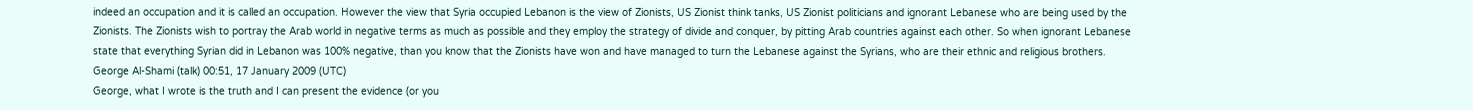indeed an occupation and it is called an occupation. However the view that Syria occupied Lebanon is the view of Zionists, US Zionist think tanks, US Zionist politicians and ignorant Lebanese who are being used by the Zionists. The Zionists wish to portray the Arab world in negative terms as much as possible and they employ the strategy of divide and conquer, by pitting Arab countries against each other. So when ignorant Lebanese state that everything Syrian did in Lebanon was 100% negative, than you know that the Zionists have won and have managed to turn the Lebanese against the Syrians, who are their ethnic and religious brothers. George Al-Shami (talk) 00:51, 17 January 2009 (UTC)
George, what I wrote is the truth and I can present the evidence (or you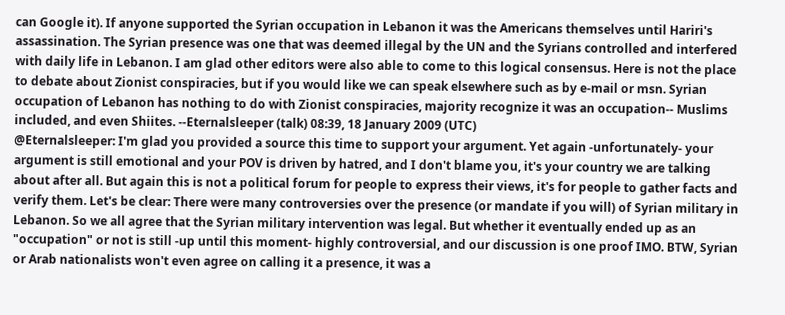can Google it). If anyone supported the Syrian occupation in Lebanon it was the Americans themselves until Hariri's assassination. The Syrian presence was one that was deemed illegal by the UN and the Syrians controlled and interfered with daily life in Lebanon. I am glad other editors were also able to come to this logical consensus. Here is not the place to debate about Zionist conspiracies, but if you would like we can speak elsewhere such as by e-mail or msn. Syrian occupation of Lebanon has nothing to do with Zionist conspiracies, majority recognize it was an occupation-- Muslims included, and even Shiites. --Eternalsleeper (talk) 08:39, 18 January 2009 (UTC)
@Eternalsleeper: I'm glad you provided a source this time to support your argument. Yet again -unfortunately- your argument is still emotional and your POV is driven by hatred, and I don't blame you, it's your country we are talking about after all. But again this is not a political forum for people to express their views, it's for people to gather facts and verify them. Let's be clear: There were many controversies over the presence (or mandate if you will) of Syrian military in Lebanon. So we all agree that the Syrian military intervention was legal. But whether it eventually ended up as an "occupation" or not is still -up until this moment- highly controversial, and our discussion is one proof IMO. BTW, Syrian or Arab nationalists won't even agree on calling it a presence, it was a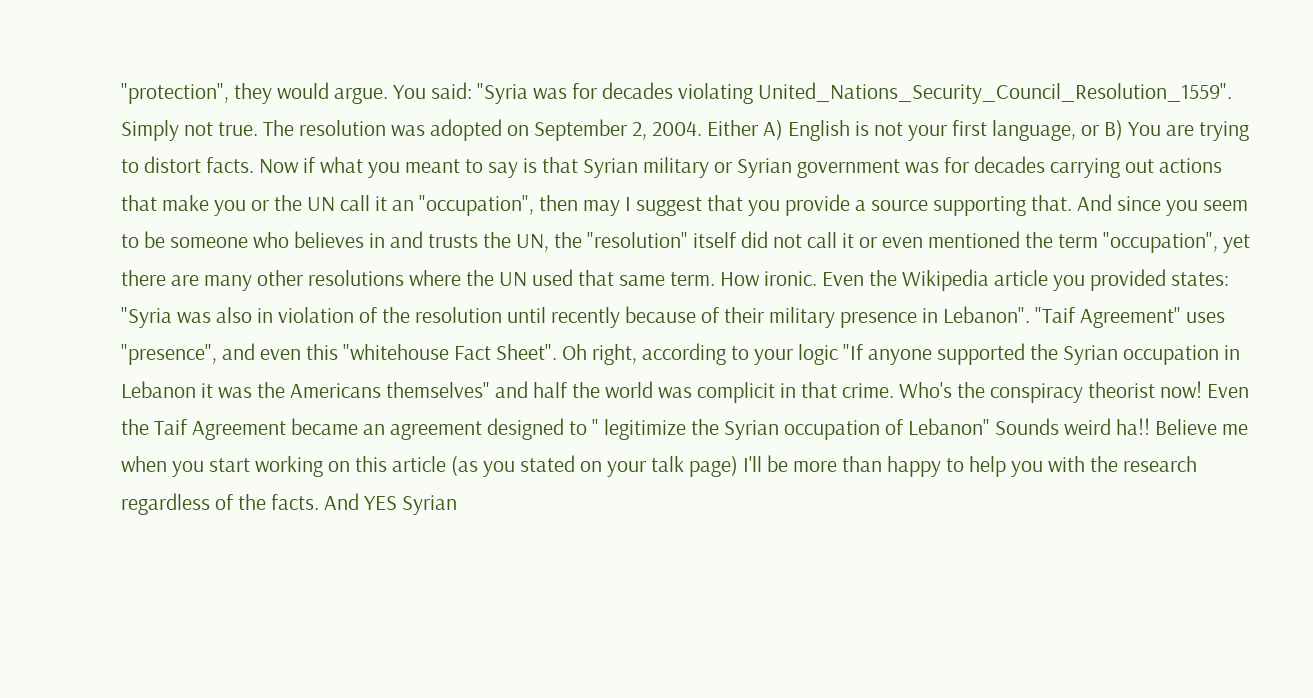"protection", they would argue. You said: "Syria was for decades violating United_Nations_Security_Council_Resolution_1559". Simply not true. The resolution was adopted on September 2, 2004. Either A) English is not your first language, or B) You are trying to distort facts. Now if what you meant to say is that Syrian military or Syrian government was for decades carrying out actions that make you or the UN call it an "occupation", then may I suggest that you provide a source supporting that. And since you seem to be someone who believes in and trusts the UN, the "resolution" itself did not call it or even mentioned the term "occupation", yet there are many other resolutions where the UN used that same term. How ironic. Even the Wikipedia article you provided states: "Syria was also in violation of the resolution until recently because of their military presence in Lebanon". "Taif Agreement" uses "presence", and even this "whitehouse Fact Sheet". Oh right, according to your logic "If anyone supported the Syrian occupation in Lebanon it was the Americans themselves" and half the world was complicit in that crime. Who's the conspiracy theorist now! Even the Taif Agreement became an agreement designed to " legitimize the Syrian occupation of Lebanon" Sounds weird ha!! Believe me when you start working on this article (as you stated on your talk page) I'll be more than happy to help you with the research regardless of the facts. And YES Syrian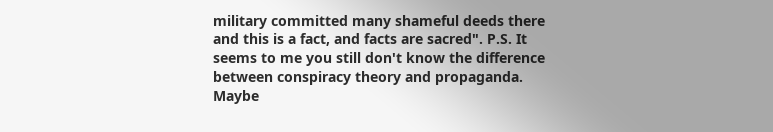military committed many shameful deeds there and this is a fact, and facts are sacred". P.S. It seems to me you still don't know the difference between conspiracy theory and propaganda. Maybe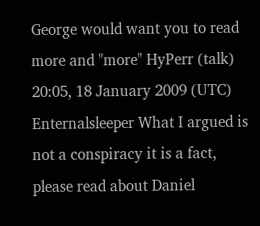George would want you to read more and "more" HyPerr (talk) 20:05, 18 January 2009 (UTC)
Enternalsleeper What I argued is not a conspiracy it is a fact, please read about Daniel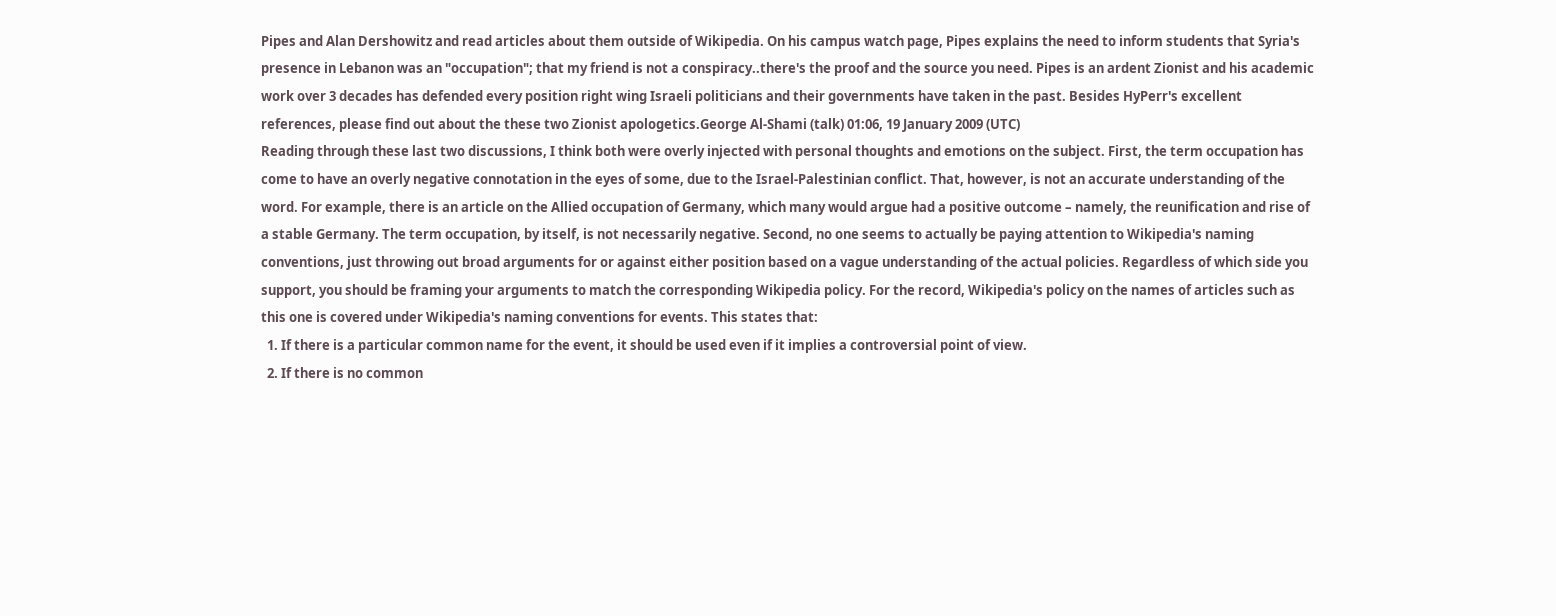Pipes and Alan Dershowitz and read articles about them outside of Wikipedia. On his campus watch page, Pipes explains the need to inform students that Syria's presence in Lebanon was an "occupation"; that my friend is not a conspiracy..there's the proof and the source you need. Pipes is an ardent Zionist and his academic work over 3 decades has defended every position right wing Israeli politicians and their governments have taken in the past. Besides HyPerr's excellent references, please find out about the these two Zionist apologetics.George Al-Shami (talk) 01:06, 19 January 2009 (UTC)
Reading through these last two discussions, I think both were overly injected with personal thoughts and emotions on the subject. First, the term occupation has come to have an overly negative connotation in the eyes of some, due to the Israel-Palestinian conflict. That, however, is not an accurate understanding of the word. For example, there is an article on the Allied occupation of Germany, which many would argue had a positive outcome – namely, the reunification and rise of a stable Germany. The term occupation, by itself, is not necessarily negative. Second, no one seems to actually be paying attention to Wikipedia's naming conventions, just throwing out broad arguments for or against either position based on a vague understanding of the actual policies. Regardless of which side you support, you should be framing your arguments to match the corresponding Wikipedia policy. For the record, Wikipedia's policy on the names of articles such as this one is covered under Wikipedia's naming conventions for events. This states that:
  1. If there is a particular common name for the event, it should be used even if it implies a controversial point of view.
  2. If there is no common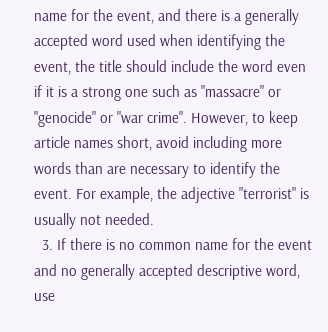name for the event, and there is a generally accepted word used when identifying the event, the title should include the word even if it is a strong one such as "massacre" or "genocide" or "war crime". However, to keep article names short, avoid including more words than are necessary to identify the event. For example, the adjective "terrorist" is usually not needed.
  3. If there is no common name for the event and no generally accepted descriptive word, use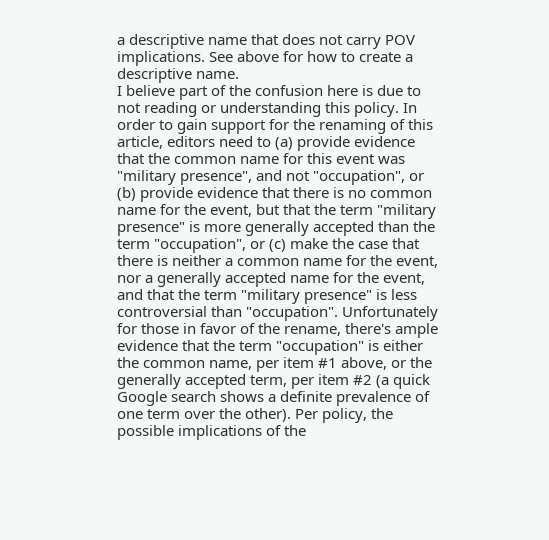a descriptive name that does not carry POV implications. See above for how to create a descriptive name.
I believe part of the confusion here is due to not reading or understanding this policy. In order to gain support for the renaming of this article, editors need to (a) provide evidence that the common name for this event was "military presence", and not "occupation", or (b) provide evidence that there is no common name for the event, but that the term "military presence" is more generally accepted than the term "occupation", or (c) make the case that there is neither a common name for the event, nor a generally accepted name for the event, and that the term "military presence" is less controversial than "occupation". Unfortunately for those in favor of the rename, there's ample evidence that the term "occupation" is either the common name, per item #1 above, or the generally accepted term, per item #2 (a quick Google search shows a definite prevalence of one term over the other). Per policy, the possible implications of the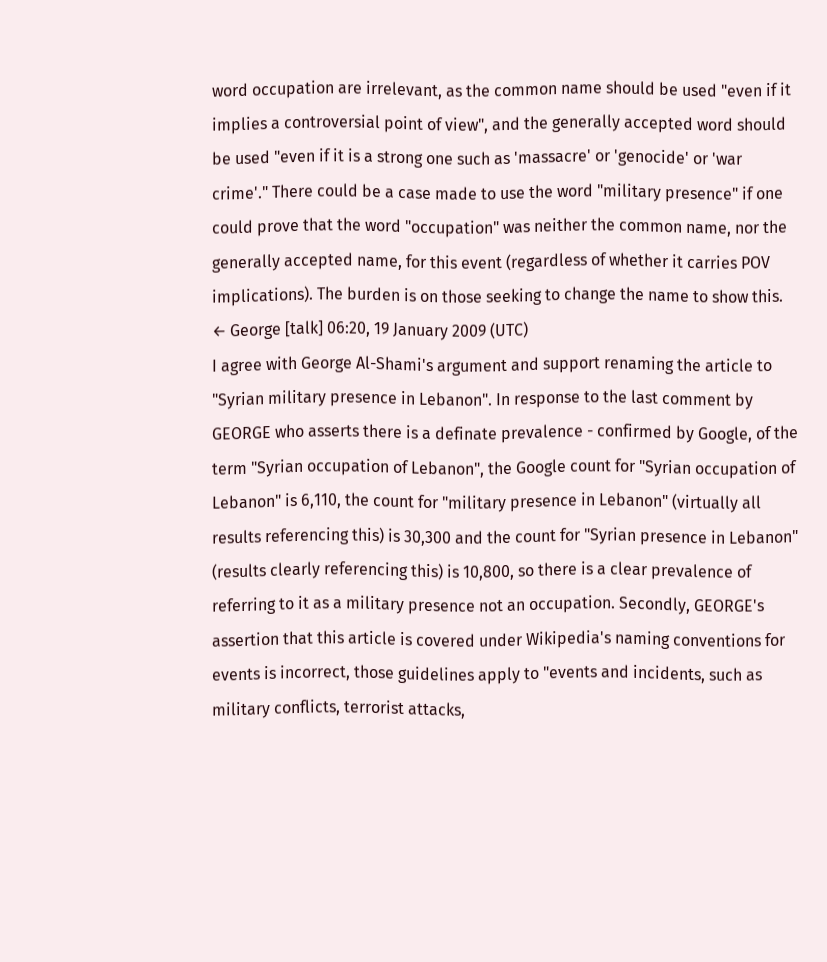word occupation are irrelevant, as the common name should be used "even if it implies a controversial point of view", and the generally accepted word should be used "even if it is a strong one such as 'massacre' or 'genocide' or 'war crime'." There could be a case made to use the word "military presence" if one could prove that the word "occupation" was neither the common name, nor the generally accepted name, for this event (regardless of whether it carries POV implications). The burden is on those seeking to change the name to show this. ← George [talk] 06:20, 19 January 2009 (UTC)
I agree with George Al-Shami's argument and support renaming the article to "Syrian military presence in Lebanon". In response to the last comment by GEORGE who asserts there is a definate prevalence - confirmed by Google, of the term "Syrian occupation of Lebanon", the Google count for "Syrian occupation of Lebanon" is 6,110, the count for "military presence in Lebanon" (virtually all results referencing this) is 30,300 and the count for "Syrian presence in Lebanon" (results clearly referencing this) is 10,800, so there is a clear prevalence of referring to it as a military presence not an occupation. Secondly, GEORGE's assertion that this article is covered under Wikipedia's naming conventions for events is incorrect, those guidelines apply to "events and incidents, such as military conflicts, terrorist attacks,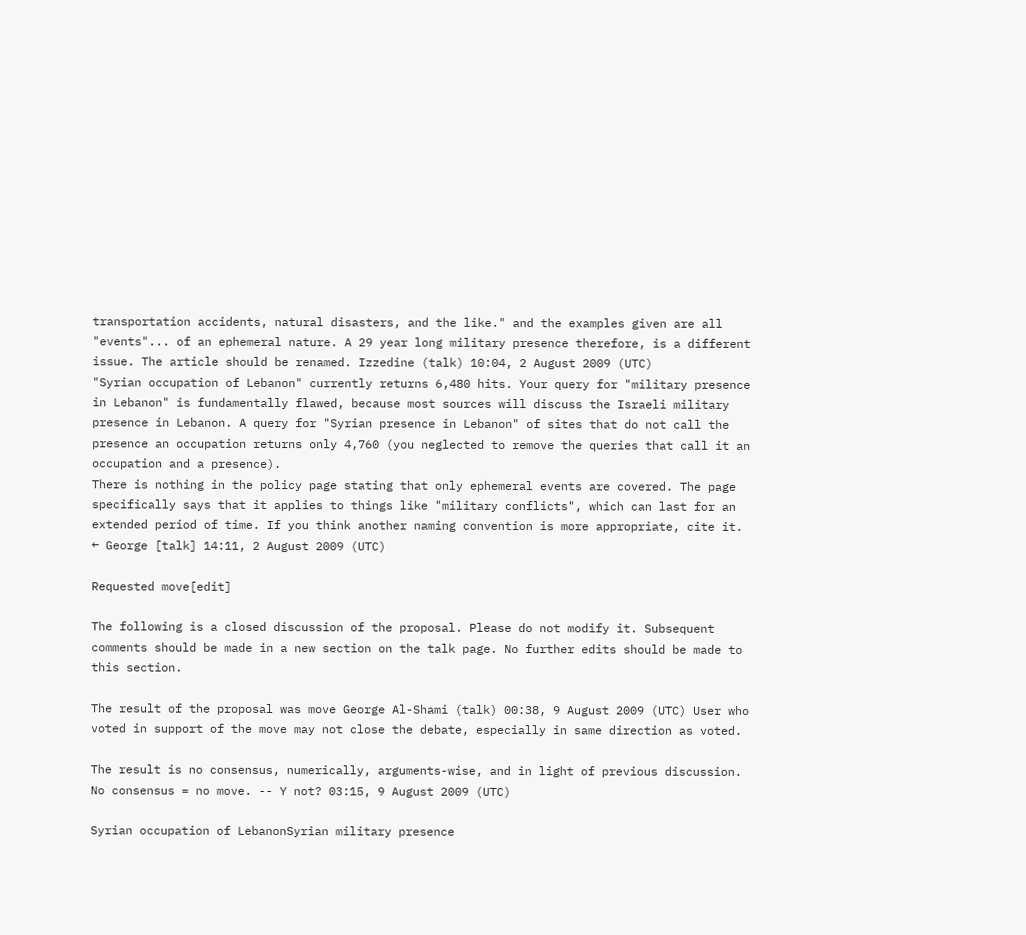transportation accidents, natural disasters, and the like." and the examples given are all "events"... of an ephemeral nature. A 29 year long military presence therefore, is a different issue. The article should be renamed. Izzedine (talk) 10:04, 2 August 2009 (UTC)
"Syrian occupation of Lebanon" currently returns 6,480 hits. Your query for "military presence in Lebanon" is fundamentally flawed, because most sources will discuss the Israeli military presence in Lebanon. A query for "Syrian presence in Lebanon" of sites that do not call the presence an occupation returns only 4,760 (you neglected to remove the queries that call it an occupation and a presence).
There is nothing in the policy page stating that only ephemeral events are covered. The page specifically says that it applies to things like "military conflicts", which can last for an extended period of time. If you think another naming convention is more appropriate, cite it. ← George [talk] 14:11, 2 August 2009 (UTC)

Requested move[edit]

The following is a closed discussion of the proposal. Please do not modify it. Subsequent comments should be made in a new section on the talk page. No further edits should be made to this section.

The result of the proposal was move George Al-Shami (talk) 00:38, 9 August 2009 (UTC) User who voted in support of the move may not close the debate, especially in same direction as voted.

The result is no consensus, numerically, arguments-wise, and in light of previous discussion. No consensus = no move. -- Y not? 03:15, 9 August 2009 (UTC)

Syrian occupation of LebanonSyrian military presence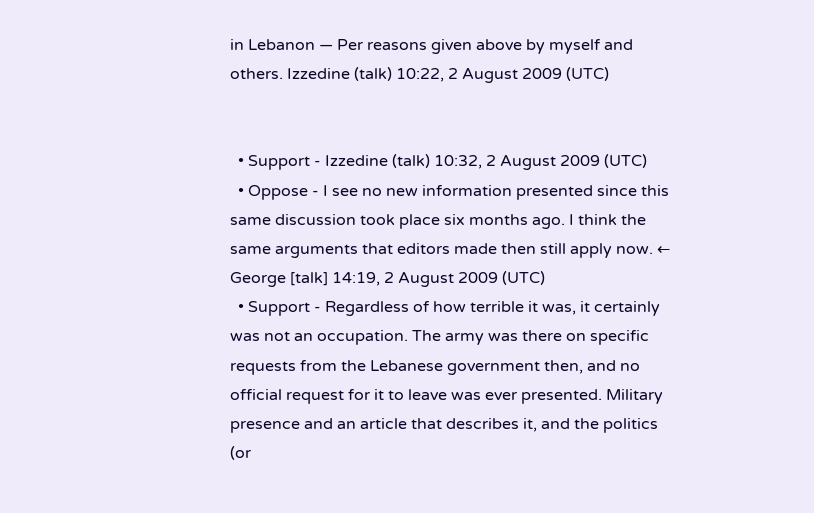in Lebanon — Per reasons given above by myself and others. Izzedine (talk) 10:22, 2 August 2009 (UTC)


  • Support - Izzedine (talk) 10:32, 2 August 2009 (UTC)
  • Oppose - I see no new information presented since this same discussion took place six months ago. I think the same arguments that editors made then still apply now. ← George [talk] 14:19, 2 August 2009 (UTC)
  • Support - Regardless of how terrible it was, it certainly was not an occupation. The army was there on specific requests from the Lebanese government then, and no official request for it to leave was ever presented. Military presence and an article that describes it, and the politics (or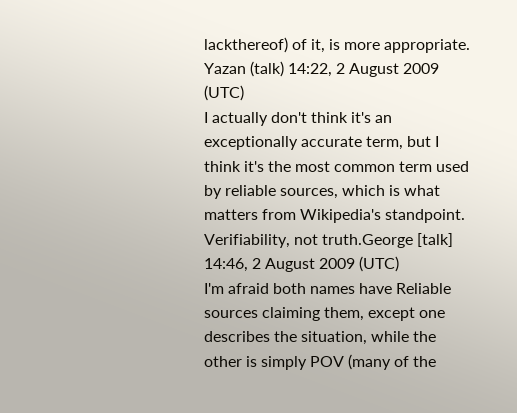lackthereof) of it, is more appropriate. Yazan (talk) 14:22, 2 August 2009 (UTC)
I actually don't think it's an exceptionally accurate term, but I think it's the most common term used by reliable sources, which is what matters from Wikipedia's standpoint. Verifiability, not truth.George [talk] 14:46, 2 August 2009 (UTC)
I'm afraid both names have Reliable sources claiming them, except one describes the situation, while the other is simply POV (many of the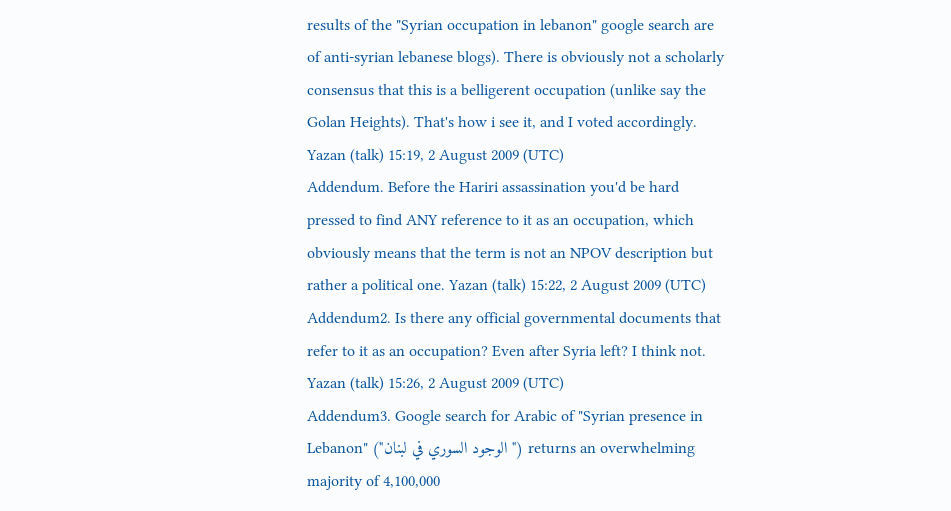results of the "Syrian occupation in lebanon" google search are of anti-syrian lebanese blogs). There is obviously not a scholarly consensus that this is a belligerent occupation (unlike say the Golan Heights). That's how i see it, and I voted accordingly. Yazan (talk) 15:19, 2 August 2009 (UTC)
Addendum. Before the Hariri assassination you'd be hard pressed to find ANY reference to it as an occupation, which obviously means that the term is not an NPOV description but rather a political one. Yazan (talk) 15:22, 2 August 2009 (UTC)
Addendum2. Is there any official governmental documents that refer to it as an occupation? Even after Syria left? I think not. Yazan (talk) 15:26, 2 August 2009 (UTC)
Addendum3. Google search for Arabic of "Syrian presence in Lebanon" ("الوجود السوري في لبنان") returns an overwhelming majority of 4,100,000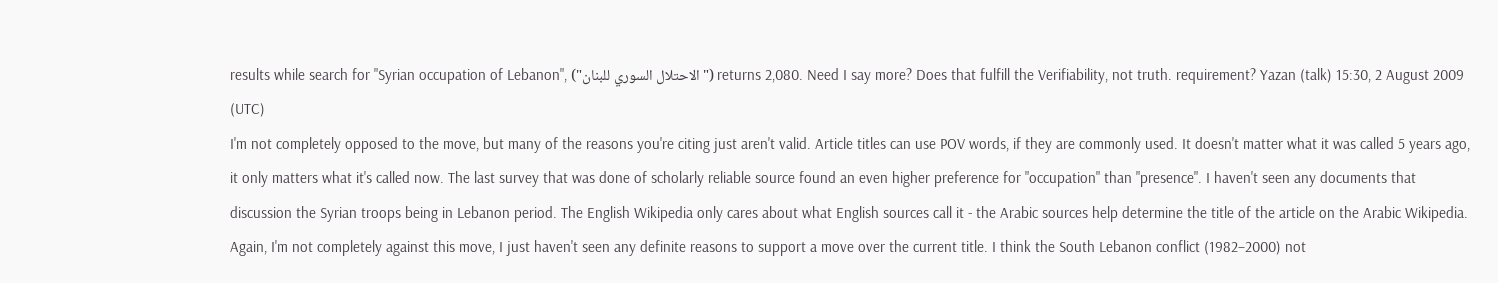results while search for "Syrian occupation of Lebanon", ("الاحتلال السوري للبنان") returns 2,080. Need I say more? Does that fulfill the Verifiability, not truth. requirement? Yazan (talk) 15:30, 2 August 2009 (UTC)
I'm not completely opposed to the move, but many of the reasons you're citing just aren't valid. Article titles can use POV words, if they are commonly used. It doesn't matter what it was called 5 years ago, it only matters what it's called now. The last survey that was done of scholarly reliable source found an even higher preference for "occupation" than "presence". I haven't seen any documents that discussion the Syrian troops being in Lebanon period. The English Wikipedia only cares about what English sources call it - the Arabic sources help determine the title of the article on the Arabic Wikipedia. Again, I'm not completely against this move, I just haven't seen any definite reasons to support a move over the current title. I think the South Lebanon conflict (1982–2000) not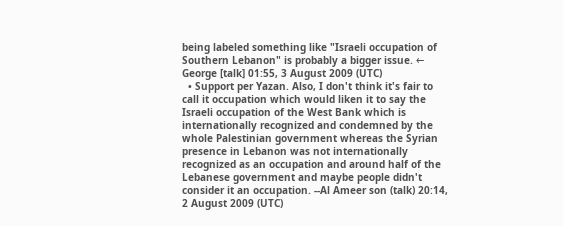being labeled something like "Israeli occupation of Southern Lebanon" is probably a bigger issue. ← George [talk] 01:55, 3 August 2009 (UTC)
  • Support per Yazan. Also, I don't think it's fair to call it occupation which would liken it to say the Israeli occupation of the West Bank which is internationally recognized and condemned by the whole Palestinian government whereas the Syrian presence in Lebanon was not internationally recognized as an occupation and around half of the Lebanese government and maybe people didn't consider it an occupation. --Al Ameer son (talk) 20:14, 2 August 2009 (UTC)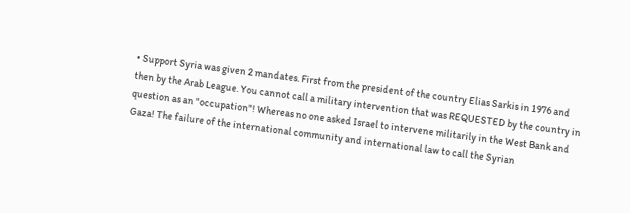• Support Syria was given 2 mandates. First from the president of the country Elias Sarkis in 1976 and then by the Arab League. You cannot call a military intervention that was REQUESTED by the country in question as an "occupation"! Whereas no one asked Israel to intervene militarily in the West Bank and Gaza! The failure of the international community and international law to call the Syrian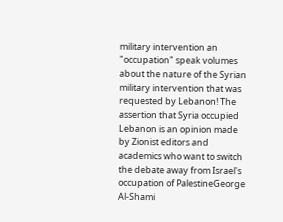military intervention an "occupation" speak volumes about the nature of the Syrian military intervention that was requested by Lebanon! The assertion that Syria occupied Lebanon is an opinion made by Zionist editors and academics who want to switch the debate away from Israel's occupation of PalestineGeorge Al-Shami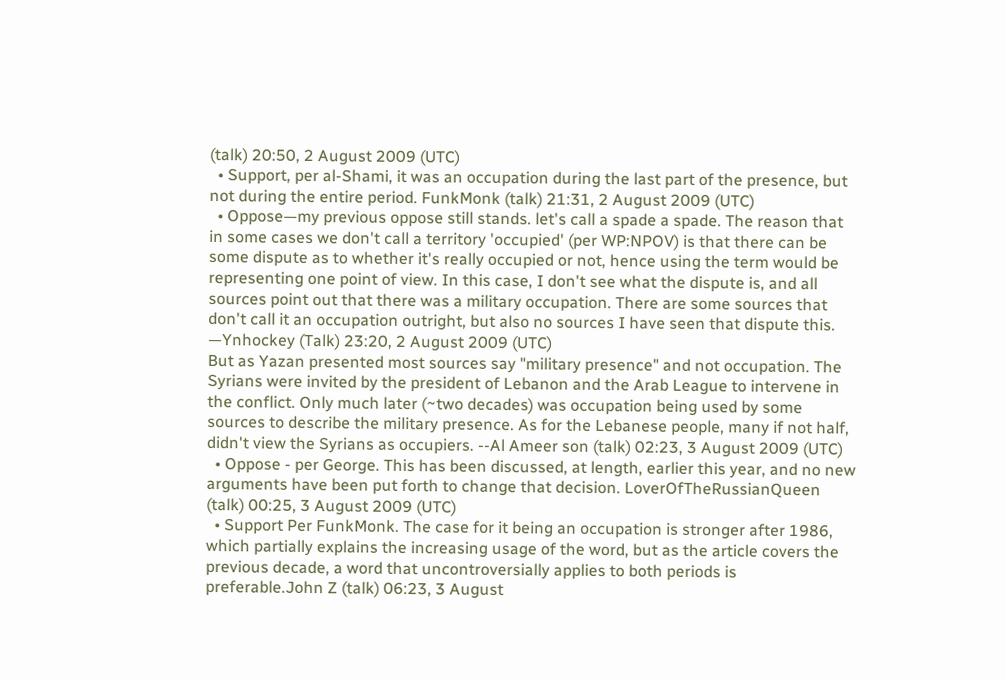(talk) 20:50, 2 August 2009 (UTC)
  • Support, per al-Shami, it was an occupation during the last part of the presence, but not during the entire period. FunkMonk (talk) 21:31, 2 August 2009 (UTC)
  • Oppose—my previous oppose still stands. let's call a spade a spade. The reason that in some cases we don't call a territory 'occupied' (per WP:NPOV) is that there can be some dispute as to whether it's really occupied or not, hence using the term would be representing one point of view. In this case, I don't see what the dispute is, and all sources point out that there was a military occupation. There are some sources that don't call it an occupation outright, but also no sources I have seen that dispute this. —Ynhockey (Talk) 23:20, 2 August 2009 (UTC)
But as Yazan presented most sources say "military presence" and not occupation. The Syrians were invited by the president of Lebanon and the Arab League to intervene in the conflict. Only much later (~two decades) was occupation being used by some sources to describe the military presence. As for the Lebanese people, many if not half, didn't view the Syrians as occupiers. --Al Ameer son (talk) 02:23, 3 August 2009 (UTC)
  • Oppose - per George. This has been discussed, at length, earlier this year, and no new arguments have been put forth to change that decision. LoverOfTheRussianQueen (talk) 00:25, 3 August 2009 (UTC)
  • Support Per FunkMonk. The case for it being an occupation is stronger after 1986, which partially explains the increasing usage of the word, but as the article covers the previous decade, a word that uncontroversially applies to both periods is preferable.John Z (talk) 06:23, 3 August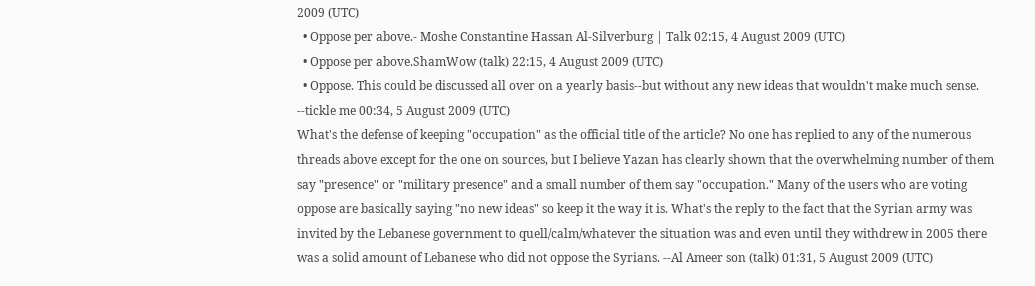2009 (UTC)
  • Oppose per above.- Moshe Constantine Hassan Al-Silverburg | Talk 02:15, 4 August 2009 (UTC)
  • Oppose per above.ShamWow (talk) 22:15, 4 August 2009 (UTC)
  • Oppose. This could be discussed all over on a yearly basis--but without any new ideas that wouldn't make much sense. --tickle me 00:34, 5 August 2009 (UTC)
What's the defense of keeping "occupation" as the official title of the article? No one has replied to any of the numerous threads above except for the one on sources, but I believe Yazan has clearly shown that the overwhelming number of them say "presence" or "military presence" and a small number of them say "occupation." Many of the users who are voting oppose are basically saying "no new ideas" so keep it the way it is. What's the reply to the fact that the Syrian army was invited by the Lebanese government to quell/calm/whatever the situation was and even until they withdrew in 2005 there was a solid amount of Lebanese who did not oppose the Syrians. --Al Ameer son (talk) 01:31, 5 August 2009 (UTC)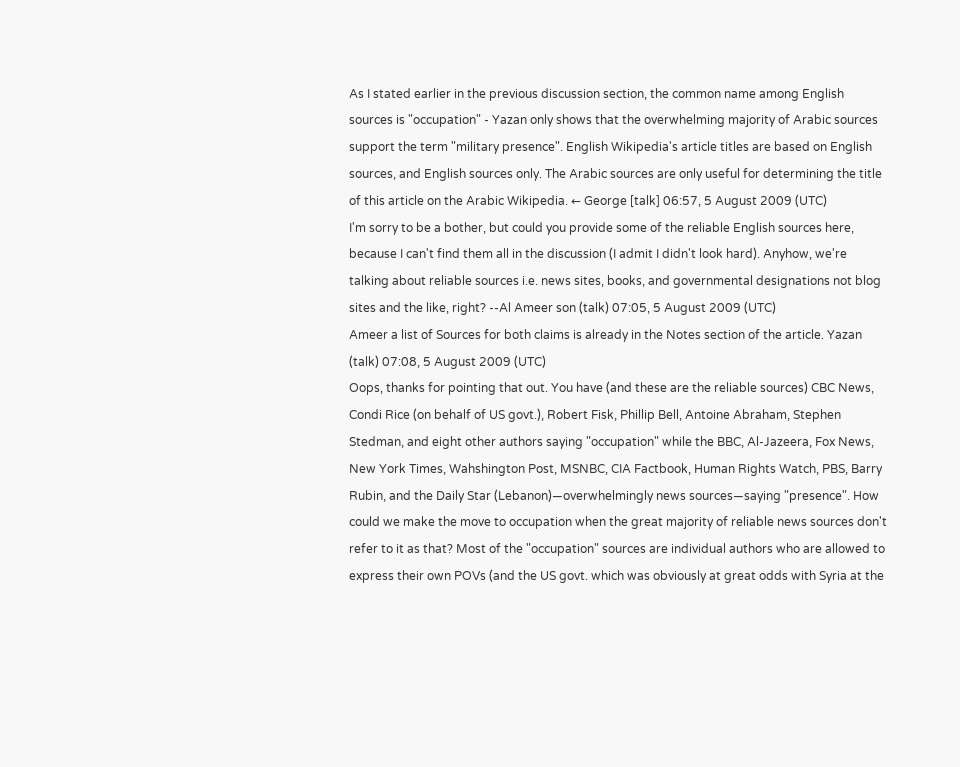As I stated earlier in the previous discussion section, the common name among English sources is "occupation" - Yazan only shows that the overwhelming majority of Arabic sources support the term "military presence". English Wikipedia's article titles are based on English sources, and English sources only. The Arabic sources are only useful for determining the title of this article on the Arabic Wikipedia. ← George [talk] 06:57, 5 August 2009 (UTC)
I'm sorry to be a bother, but could you provide some of the reliable English sources here, because I can't find them all in the discussion (I admit I didn't look hard). Anyhow, we're talking about reliable sources i.e. news sites, books, and governmental designations not blog sites and the like, right? --Al Ameer son (talk) 07:05, 5 August 2009 (UTC)
Ameer a list of Sources for both claims is already in the Notes section of the article. Yazan (talk) 07:08, 5 August 2009 (UTC)
Oops, thanks for pointing that out. You have (and these are the reliable sources) CBC News, Condi Rice (on behalf of US govt.), Robert Fisk, Phillip Bell, Antoine Abraham, Stephen Stedman, and eight other authors saying "occupation" while the BBC, Al-Jazeera, Fox News, New York Times, Wahshington Post, MSNBC, CIA Factbook, Human Rights Watch, PBS, Barry Rubin, and the Daily Star (Lebanon)—overwhelmingly news sources—saying "presence". How could we make the move to occupation when the great majority of reliable news sources don't refer to it as that? Most of the "occupation" sources are individual authors who are allowed to express their own POVs (and the US govt. which was obviously at great odds with Syria at the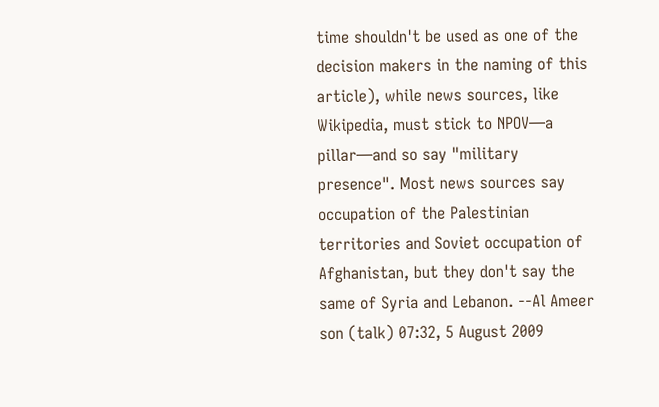time shouldn't be used as one of the decision makers in the naming of this article), while news sources, like Wikipedia, must stick to NPOV—a pillar—and so say "military presence". Most news sources say occupation of the Palestinian territories and Soviet occupation of Afghanistan, but they don't say the same of Syria and Lebanon. --Al Ameer son (talk) 07:32, 5 August 2009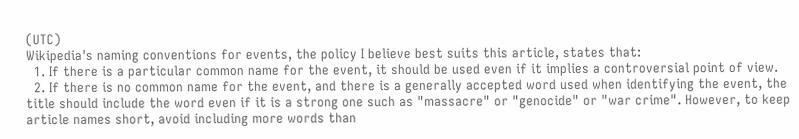(UTC)
Wikipedia's naming conventions for events, the policy I believe best suits this article, states that:
  1. If there is a particular common name for the event, it should be used even if it implies a controversial point of view.
  2. If there is no common name for the event, and there is a generally accepted word used when identifying the event, the title should include the word even if it is a strong one such as "massacre" or "genocide" or "war crime". However, to keep article names short, avoid including more words than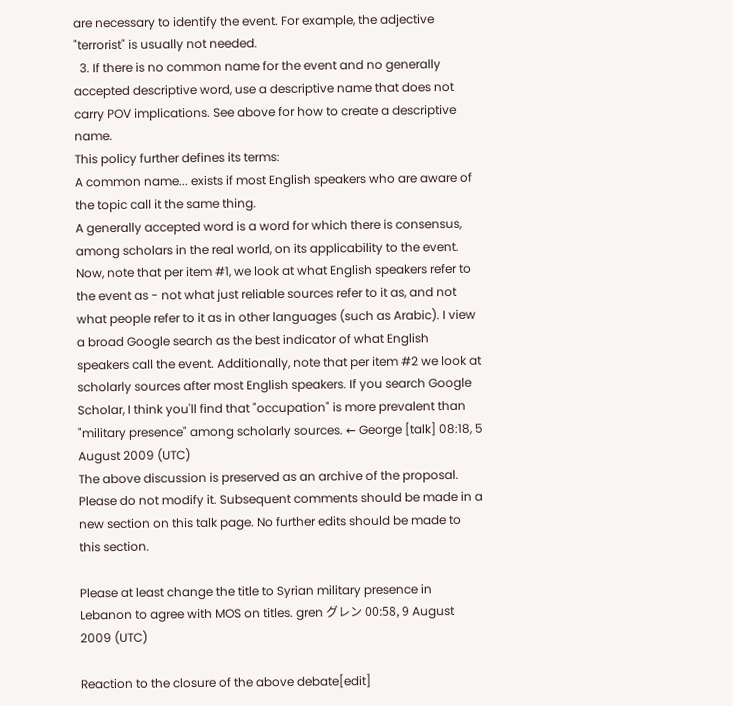are necessary to identify the event. For example, the adjective "terrorist" is usually not needed.
  3. If there is no common name for the event and no generally accepted descriptive word, use a descriptive name that does not carry POV implications. See above for how to create a descriptive name.
This policy further defines its terms:
A common name... exists if most English speakers who are aware of the topic call it the same thing.
A generally accepted word is a word for which there is consensus, among scholars in the real world, on its applicability to the event.
Now, note that per item #1, we look at what English speakers refer to the event as - not what just reliable sources refer to it as, and not what people refer to it as in other languages (such as Arabic). I view a broad Google search as the best indicator of what English speakers call the event. Additionally, note that per item #2 we look at scholarly sources after most English speakers. If you search Google Scholar, I think you'll find that "occupation" is more prevalent than "military presence" among scholarly sources. ← George [talk] 08:18, 5 August 2009 (UTC)
The above discussion is preserved as an archive of the proposal. Please do not modify it. Subsequent comments should be made in a new section on this talk page. No further edits should be made to this section.

Please at least change the title to Syrian military presence in Lebanon to agree with MOS on titles. gren グレン 00:58, 9 August 2009 (UTC)

Reaction to the closure of the above debate[edit]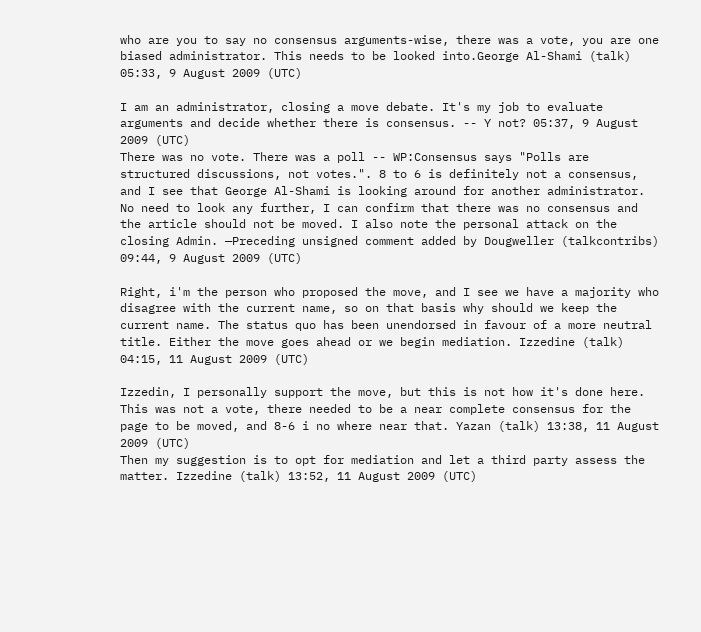who are you to say no consensus arguments-wise, there was a vote, you are one biased administrator. This needs to be looked into.George Al-Shami (talk) 05:33, 9 August 2009 (UTC)

I am an administrator, closing a move debate. It's my job to evaluate arguments and decide whether there is consensus. -- Y not? 05:37, 9 August 2009 (UTC)
There was no vote. There was a poll -- WP:Consensus says "Polls are structured discussions, not votes.". 8 to 6 is definitely not a consensus, and I see that George Al-Shami is looking around for another administrator. No need to look any further, I can confirm that there was no consensus and the article should not be moved. I also note the personal attack on the closing Admin. —Preceding unsigned comment added by Dougweller (talkcontribs) 09:44, 9 August 2009 (UTC)

Right, i'm the person who proposed the move, and I see we have a majority who disagree with the current name, so on that basis why should we keep the current name. The status quo has been unendorsed in favour of a more neutral title. Either the move goes ahead or we begin mediation. Izzedine (talk) 04:15, 11 August 2009 (UTC)

Izzedin, I personally support the move, but this is not how it's done here. This was not a vote, there needed to be a near complete consensus for the page to be moved, and 8-6 i no where near that. Yazan (talk) 13:38, 11 August 2009 (UTC)
Then my suggestion is to opt for mediation and let a third party assess the matter. Izzedine (talk) 13:52, 11 August 2009 (UTC)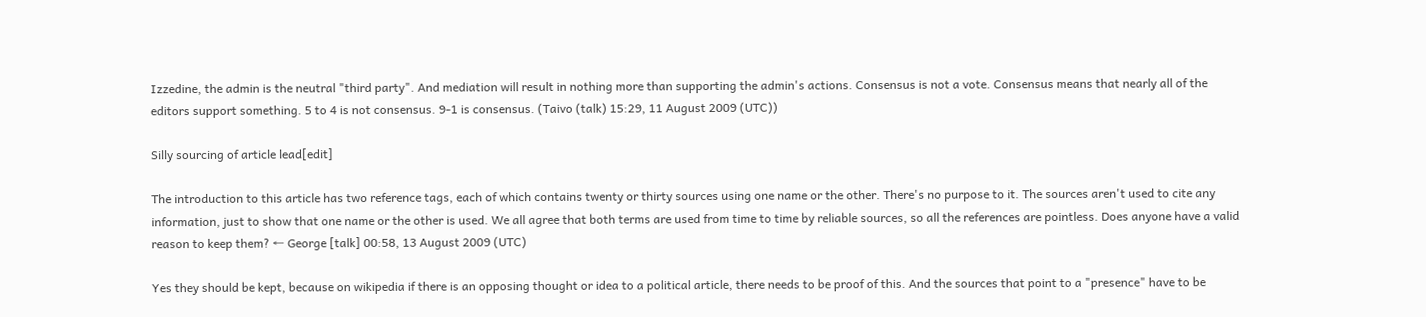Izzedine, the admin is the neutral "third party". And mediation will result in nothing more than supporting the admin's actions. Consensus is not a vote. Consensus means that nearly all of the editors support something. 5 to 4 is not consensus. 9-1 is consensus. (Taivo (talk) 15:29, 11 August 2009 (UTC))

Silly sourcing of article lead[edit]

The introduction to this article has two reference tags, each of which contains twenty or thirty sources using one name or the other. There's no purpose to it. The sources aren't used to cite any information, just to show that one name or the other is used. We all agree that both terms are used from time to time by reliable sources, so all the references are pointless. Does anyone have a valid reason to keep them? ← George [talk] 00:58, 13 August 2009 (UTC)

Yes they should be kept, because on wikipedia if there is an opposing thought or idea to a political article, there needs to be proof of this. And the sources that point to a "presence" have to be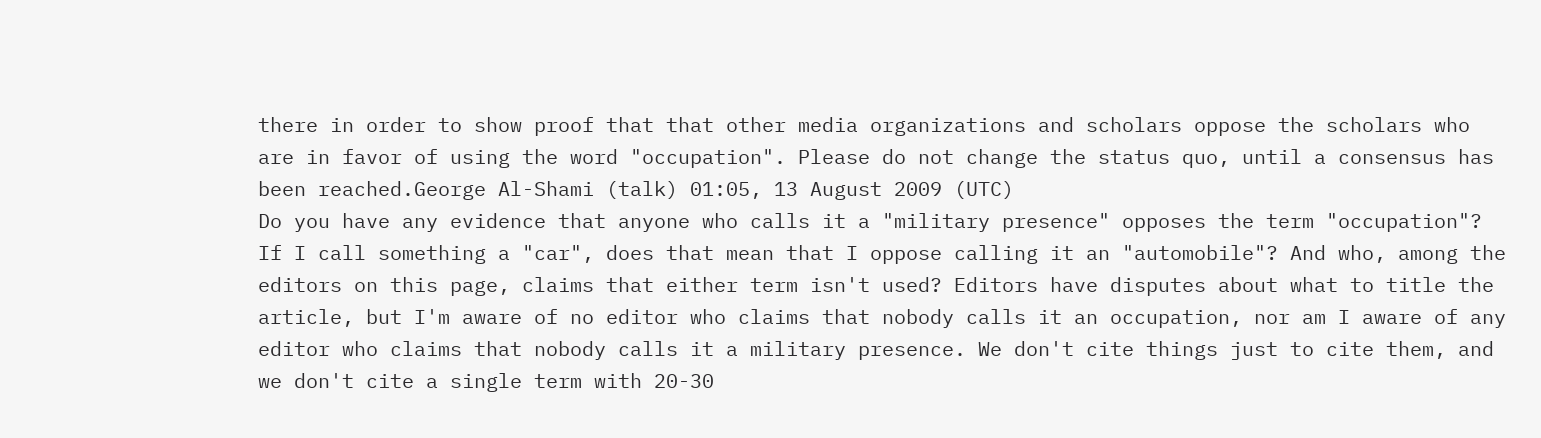there in order to show proof that that other media organizations and scholars oppose the scholars who are in favor of using the word "occupation". Please do not change the status quo, until a consensus has been reached.George Al-Shami (talk) 01:05, 13 August 2009 (UTC)
Do you have any evidence that anyone who calls it a "military presence" opposes the term "occupation"? If I call something a "car", does that mean that I oppose calling it an "automobile"? And who, among the editors on this page, claims that either term isn't used? Editors have disputes about what to title the article, but I'm aware of no editor who claims that nobody calls it an occupation, nor am I aware of any editor who claims that nobody calls it a military presence. We don't cite things just to cite them, and we don't cite a single term with 20-30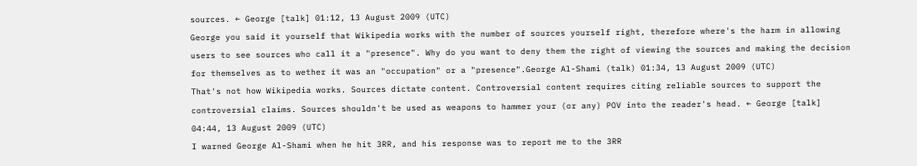sources. ← George [talk] 01:12, 13 August 2009 (UTC)
George you said it yourself that Wikipedia works with the number of sources yourself right, therefore where's the harm in allowing users to see sources who call it a "presence". Why do you want to deny them the right of viewing the sources and making the decision for themselves as to wether it was an "occupation" or a "presence".George Al-Shami (talk) 01:34, 13 August 2009 (UTC)
That's not how Wikipedia works. Sources dictate content. Controversial content requires citing reliable sources to support the controversial claims. Sources shouldn't be used as weapons to hammer your (or any) POV into the reader's head. ← George [talk] 04:44, 13 August 2009 (UTC)
I warned George Al-Shami when he hit 3RR, and his response was to report me to the 3RR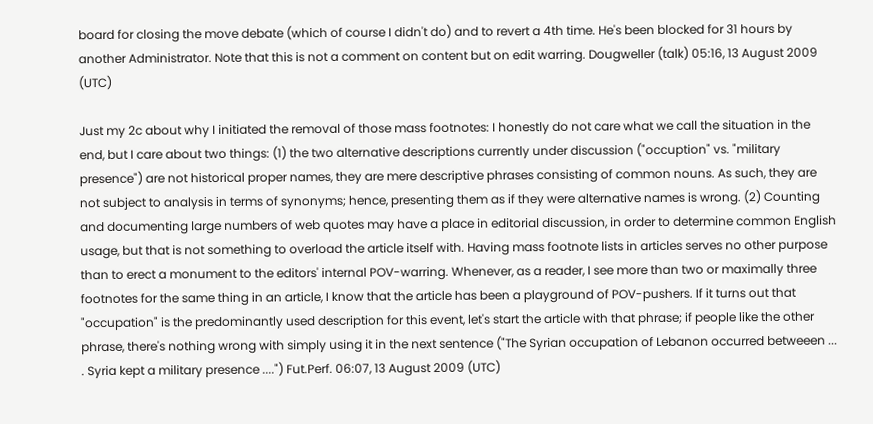board for closing the move debate (which of course I didn't do) and to revert a 4th time. He's been blocked for 31 hours by another Administrator. Note that this is not a comment on content but on edit warring. Dougweller (talk) 05:16, 13 August 2009 (UTC)

Just my 2c about why I initiated the removal of those mass footnotes: I honestly do not care what we call the situation in the end, but I care about two things: (1) the two alternative descriptions currently under discussion ("occuption" vs. "military presence") are not historical proper names, they are mere descriptive phrases consisting of common nouns. As such, they are not subject to analysis in terms of synonyms; hence, presenting them as if they were alternative names is wrong. (2) Counting and documenting large numbers of web quotes may have a place in editorial discussion, in order to determine common English usage, but that is not something to overload the article itself with. Having mass footnote lists in articles serves no other purpose than to erect a monument to the editors' internal POV-warring. Whenever, as a reader, I see more than two or maximally three footnotes for the same thing in an article, I know that the article has been a playground of POV-pushers. If it turns out that "occupation" is the predominantly used description for this event, let's start the article with that phrase; if people like the other phrase, there's nothing wrong with simply using it in the next sentence ("The Syrian occupation of Lebanon occurred betweeen ... . Syria kept a military presence ....") Fut.Perf. 06:07, 13 August 2009 (UTC)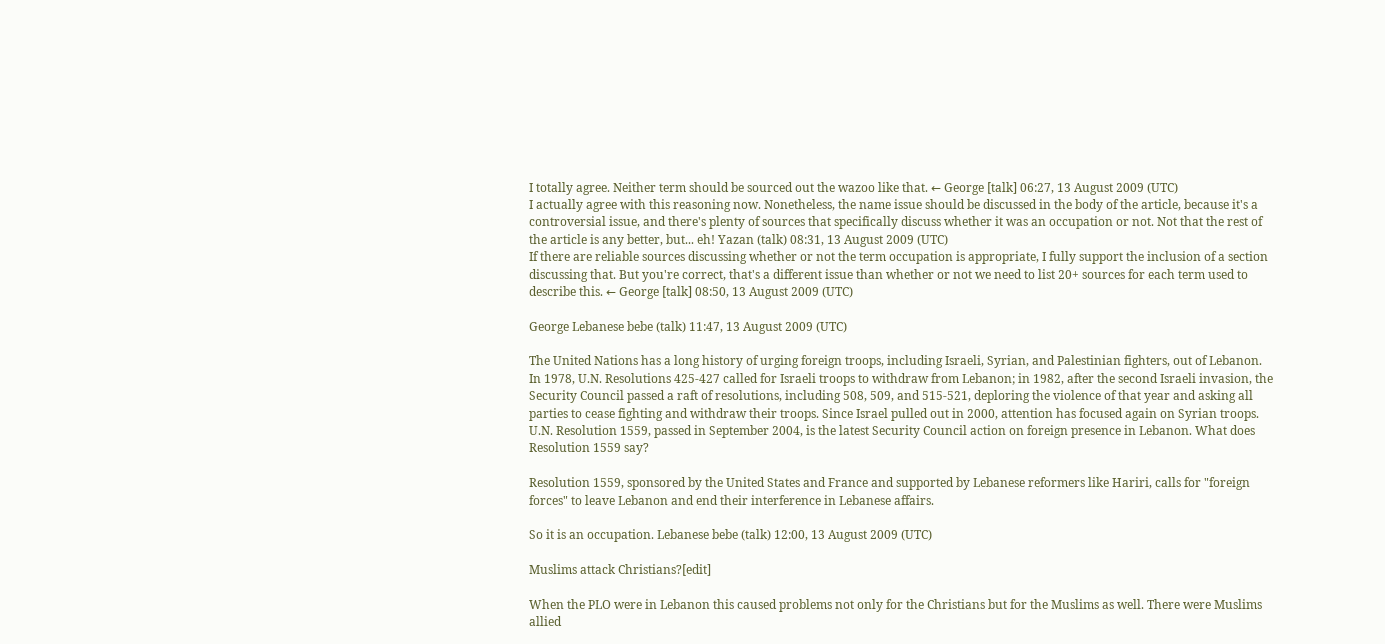I totally agree. Neither term should be sourced out the wazoo like that. ← George [talk] 06:27, 13 August 2009 (UTC)
I actually agree with this reasoning now. Nonetheless, the name issue should be discussed in the body of the article, because it's a controversial issue, and there's plenty of sources that specifically discuss whether it was an occupation or not. Not that the rest of the article is any better, but... eh! Yazan (talk) 08:31, 13 August 2009 (UTC)
If there are reliable sources discussing whether or not the term occupation is appropriate, I fully support the inclusion of a section discussing that. But you're correct, that's a different issue than whether or not we need to list 20+ sources for each term used to describe this. ← George [talk] 08:50, 13 August 2009 (UTC)

George Lebanese bebe (talk) 11:47, 13 August 2009 (UTC)

The United Nations has a long history of urging foreign troops, including Israeli, Syrian, and Palestinian fighters, out of Lebanon. In 1978, U.N. Resolutions 425-427 called for Israeli troops to withdraw from Lebanon; in 1982, after the second Israeli invasion, the Security Council passed a raft of resolutions, including 508, 509, and 515-521, deploring the violence of that year and asking all parties to cease fighting and withdraw their troops. Since Israel pulled out in 2000, attention has focused again on Syrian troops. U.N. Resolution 1559, passed in September 2004, is the latest Security Council action on foreign presence in Lebanon. What does Resolution 1559 say?

Resolution 1559, sponsored by the United States and France and supported by Lebanese reformers like Hariri, calls for "foreign forces" to leave Lebanon and end their interference in Lebanese affairs.

So it is an occupation. Lebanese bebe (talk) 12:00, 13 August 2009 (UTC)

Muslims attack Christians?[edit]

When the PLO were in Lebanon this caused problems not only for the Christians but for the Muslims as well. There were Muslims allied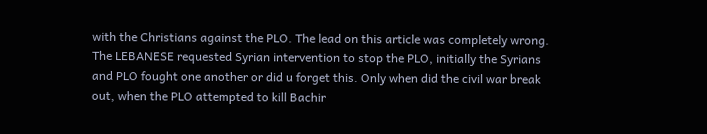with the Christians against the PLO. The lead on this article was completely wrong. The LEBANESE requested Syrian intervention to stop the PLO, initially the Syrians and PLO fought one another or did u forget this. Only when did the civil war break out, when the PLO attempted to kill Bachir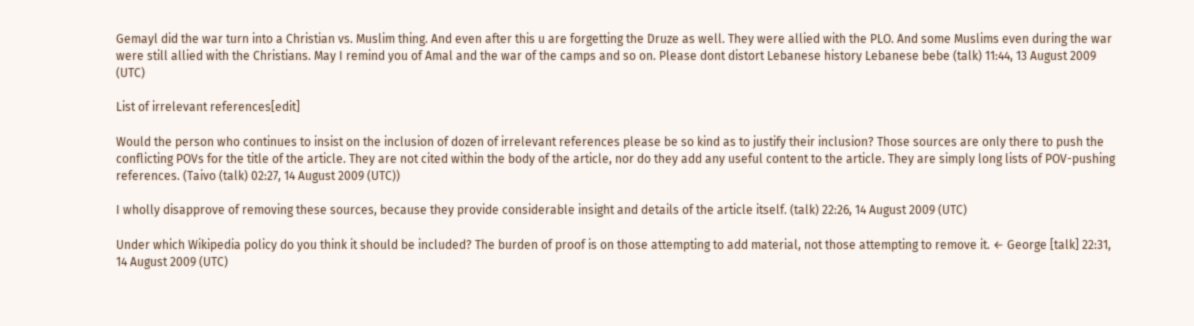Gemayl did the war turn into a Christian vs. Muslim thing. And even after this u are forgetting the Druze as well. They were allied with the PLO. And some Muslims even during the war were still allied with the Christians. May I remind you of Amal and the war of the camps and so on. Please dont distort Lebanese history Lebanese bebe (talk) 11:44, 13 August 2009 (UTC)

List of irrelevant references[edit]

Would the person who continues to insist on the inclusion of dozen of irrelevant references please be so kind as to justify their inclusion? Those sources are only there to push the conflicting POVs for the title of the article. They are not cited within the body of the article, nor do they add any useful content to the article. They are simply long lists of POV-pushing references. (Taivo (talk) 02:27, 14 August 2009 (UTC))

I wholly disapprove of removing these sources, because they provide considerable insight and details of the article itself. (talk) 22:26, 14 August 2009 (UTC)

Under which Wikipedia policy do you think it should be included? The burden of proof is on those attempting to add material, not those attempting to remove it. ← George [talk] 22:31, 14 August 2009 (UTC)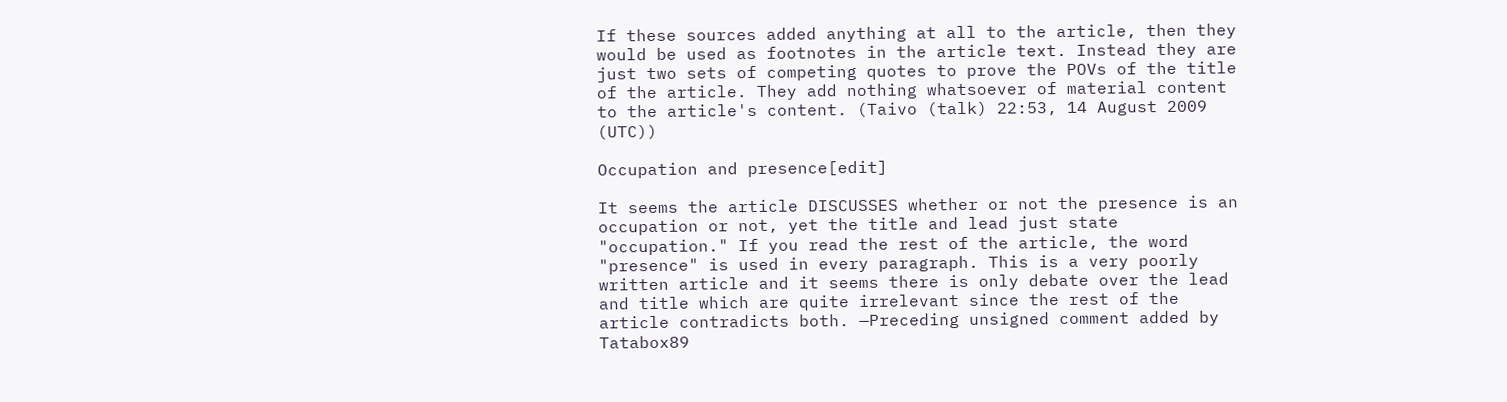If these sources added anything at all to the article, then they would be used as footnotes in the article text. Instead they are just two sets of competing quotes to prove the POVs of the title of the article. They add nothing whatsoever of material content to the article's content. (Taivo (talk) 22:53, 14 August 2009 (UTC))

Occupation and presence[edit]

It seems the article DISCUSSES whether or not the presence is an occupation or not, yet the title and lead just state "occupation." If you read the rest of the article, the word "presence" is used in every paragraph. This is a very poorly written article and it seems there is only debate over the lead and title which are quite irrelevant since the rest of the article contradicts both. —Preceding unsigned comment added by Tatabox89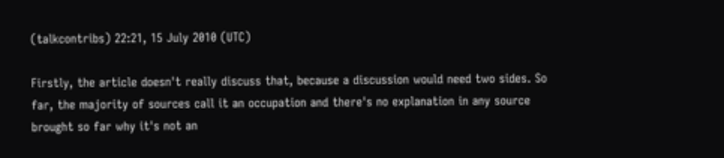(talkcontribs) 22:21, 15 July 2010 (UTC)

Firstly, the article doesn't really discuss that, because a discussion would need two sides. So far, the majority of sources call it an occupation and there's no explanation in any source brought so far why it's not an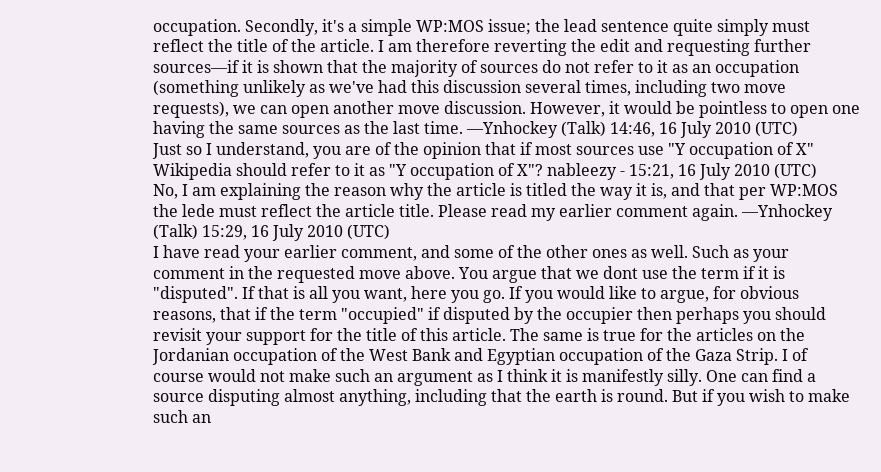occupation. Secondly, it's a simple WP:MOS issue; the lead sentence quite simply must reflect the title of the article. I am therefore reverting the edit and requesting further sources—if it is shown that the majority of sources do not refer to it as an occupation (something unlikely as we've had this discussion several times, including two move requests), we can open another move discussion. However, it would be pointless to open one having the same sources as the last time. —Ynhockey (Talk) 14:46, 16 July 2010 (UTC)
Just so I understand, you are of the opinion that if most sources use "Y occupation of X" Wikipedia should refer to it as "Y occupation of X"? nableezy - 15:21, 16 July 2010 (UTC)
No, I am explaining the reason why the article is titled the way it is, and that per WP:MOS the lede must reflect the article title. Please read my earlier comment again. —Ynhockey (Talk) 15:29, 16 July 2010 (UTC)
I have read your earlier comment, and some of the other ones as well. Such as your comment in the requested move above. You argue that we dont use the term if it is "disputed". If that is all you want, here you go. If you would like to argue, for obvious reasons, that if the term "occupied" if disputed by the occupier then perhaps you should revisit your support for the title of this article. The same is true for the articles on the Jordanian occupation of the West Bank and Egyptian occupation of the Gaza Strip. I of course would not make such an argument as I think it is manifestly silly. One can find a source disputing almost anything, including that the earth is round. But if you wish to make such an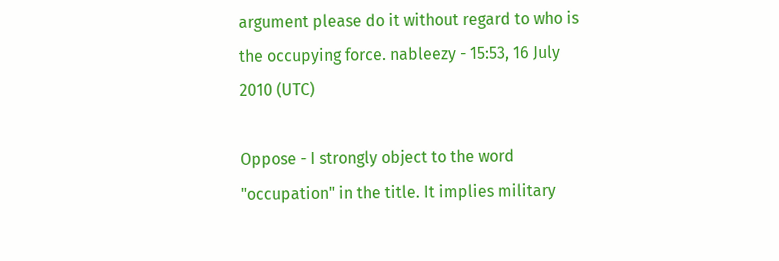argument please do it without regard to who is the occupying force. nableezy - 15:53, 16 July 2010 (UTC)

Oppose - I strongly object to the word "occupation" in the title. It implies military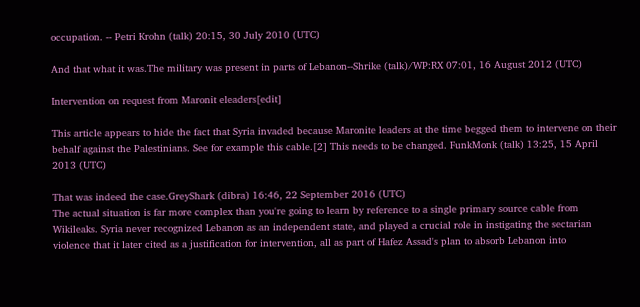occupation. -- Petri Krohn (talk) 20:15, 30 July 2010 (UTC)

And that what it was.The military was present in parts of Lebanon--Shrike (talk)/WP:RX 07:01, 16 August 2012 (UTC)

Intervention on request from Maronit eleaders[edit]

This article appears to hide the fact that Syria invaded because Maronite leaders at the time begged them to intervene on their behalf against the Palestinians. See for example this cable.[2] This needs to be changed. FunkMonk (talk) 13:25, 15 April 2013 (UTC)

That was indeed the case.GreyShark (dibra) 16:46, 22 September 2016 (UTC)
The actual situation is far more complex than you're going to learn by reference to a single primary source cable from Wikileaks. Syria never recognized Lebanon as an independent state, and played a crucial role in instigating the sectarian violence that it later cited as a justification for intervention, all as part of Hafez Assad's plan to absorb Lebanon into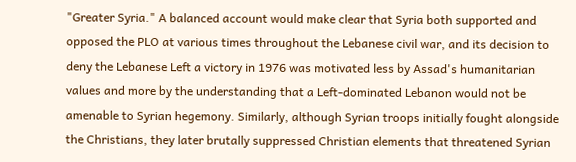"Greater Syria." A balanced account would make clear that Syria both supported and opposed the PLO at various times throughout the Lebanese civil war, and its decision to deny the Lebanese Left a victory in 1976 was motivated less by Assad's humanitarian values and more by the understanding that a Left-dominated Lebanon would not be amenable to Syrian hegemony. Similarly, although Syrian troops initially fought alongside the Christians, they later brutally suppressed Christian elements that threatened Syrian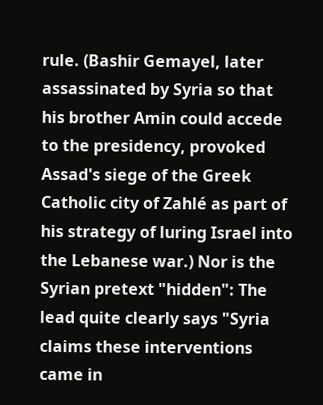rule. (Bashir Gemayel, later assassinated by Syria so that his brother Amin could accede to the presidency, provoked Assad's siege of the Greek Catholic city of Zahlé as part of his strategy of luring Israel into the Lebanese war.) Nor is the Syrian pretext "hidden": The lead quite clearly says "Syria claims these interventions came in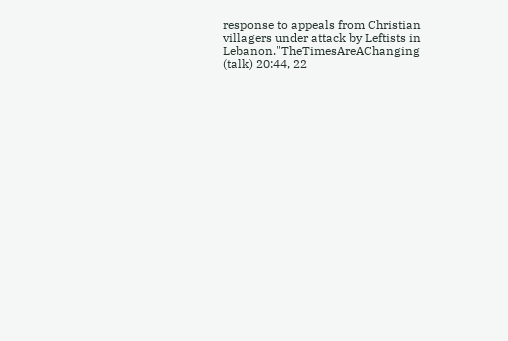response to appeals from Christian villagers under attack by Leftists in Lebanon."TheTimesAreAChanging (talk) 20:44, 22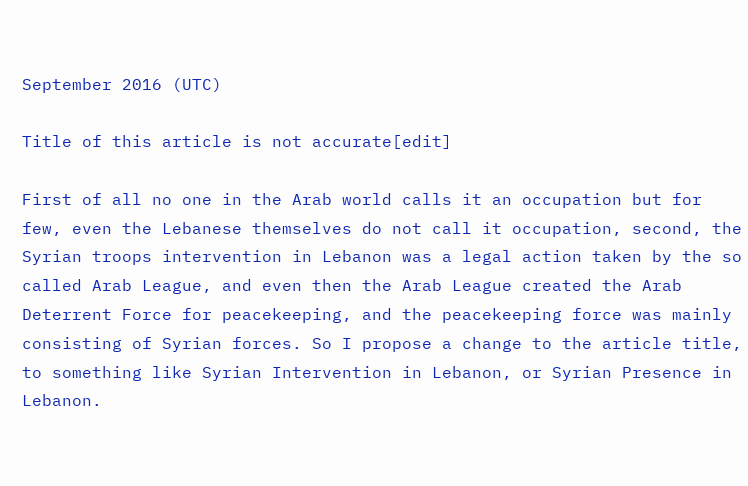September 2016 (UTC)

Title of this article is not accurate[edit]

First of all no one in the Arab world calls it an occupation but for few, even the Lebanese themselves do not call it occupation, second, the Syrian troops intervention in Lebanon was a legal action taken by the so called Arab League, and even then the Arab League created the Arab Deterrent Force for peacekeeping, and the peacekeeping force was mainly consisting of Syrian forces. So I propose a change to the article title, to something like Syrian Intervention in Lebanon, or Syrian Presence in Lebanon.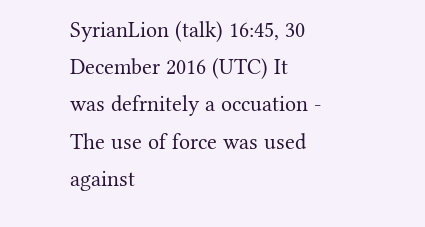SyrianLion (talk) 16:45, 30 December 2016 (UTC) It was defrnitely a occuation - The use of force was used against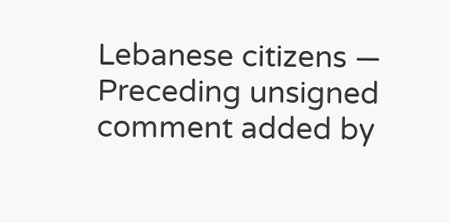Lebanese citizens — Preceding unsigned comment added by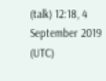(talk) 12:18, 4 September 2019 (UTC)